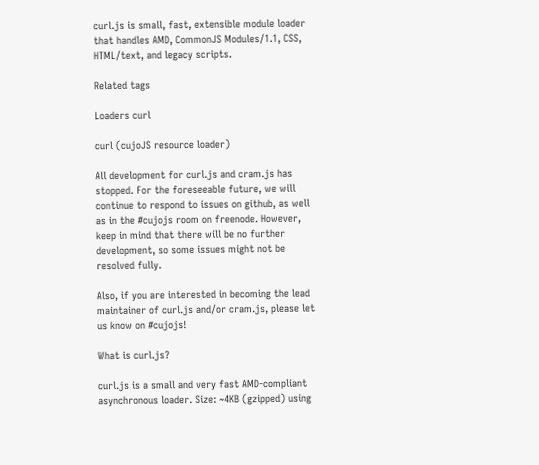curl.js is small, fast, extensible module loader that handles AMD, CommonJS Modules/1.1, CSS, HTML/text, and legacy scripts.

Related tags

Loaders curl

curl (cujoJS resource loader)

All development for curl.js and cram.js has stopped. For the foreseeable future, we will continue to respond to issues on github, as well as in the #cujojs room on freenode. However, keep in mind that there will be no further development, so some issues might not be resolved fully.

Also, if you are interested in becoming the lead maintainer of curl.js and/or cram.js, please let us know on #cujojs!

What is curl.js?

curl.js is a small and very fast AMD-compliant asynchronous loader. Size: ~4KB (gzipped) using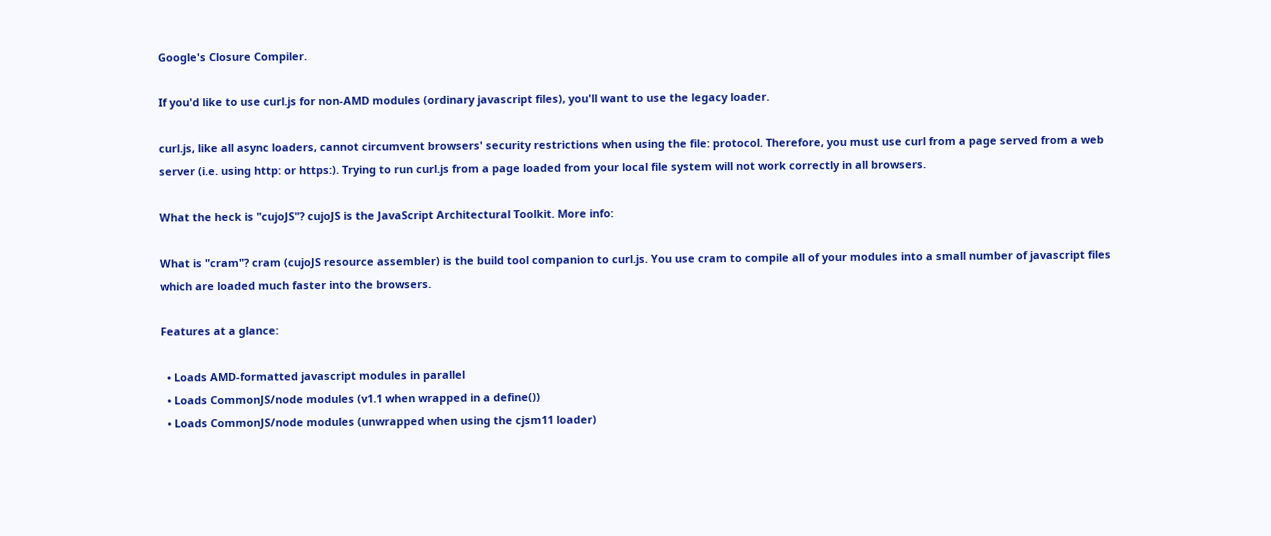Google's Closure Compiler.

If you'd like to use curl.js for non-AMD modules (ordinary javascript files), you'll want to use the legacy loader.

curl.js, like all async loaders, cannot circumvent browsers' security restrictions when using the file: protocol. Therefore, you must use curl from a page served from a web server (i.e. using http: or https:). Trying to run curl.js from a page loaded from your local file system will not work correctly in all browsers.

What the heck is "cujoJS"? cujoJS is the JavaScript Architectural Toolkit. More info:

What is "cram"? cram (cujoJS resource assembler) is the build tool companion to curl.js. You use cram to compile all of your modules into a small number of javascript files which are loaded much faster into the browsers.

Features at a glance:

  • Loads AMD-formatted javascript modules in parallel
  • Loads CommonJS/node modules (v1.1 when wrapped in a define())
  • Loads CommonJS/node modules (unwrapped when using the cjsm11 loader)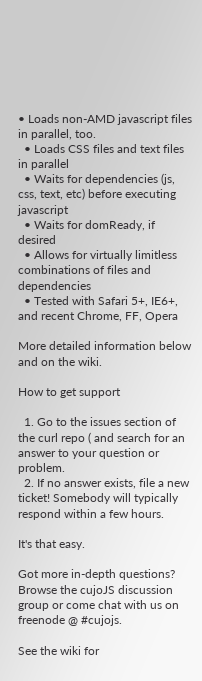• Loads non-AMD javascript files in parallel, too.
  • Loads CSS files and text files in parallel
  • Waits for dependencies (js, css, text, etc) before executing javascript
  • Waits for domReady, if desired
  • Allows for virtually limitless combinations of files and dependencies
  • Tested with Safari 5+, IE6+, and recent Chrome, FF, Opera

More detailed information below and on the wiki.

How to get support

  1. Go to the issues section of the curl repo ( and search for an answer to your question or problem.
  2. If no answer exists, file a new ticket! Somebody will typically respond within a few hours.

It's that easy.

Got more in-depth questions? Browse the cujoJS discussion group or come chat with us on freenode @ #cujojs.

See the wiki for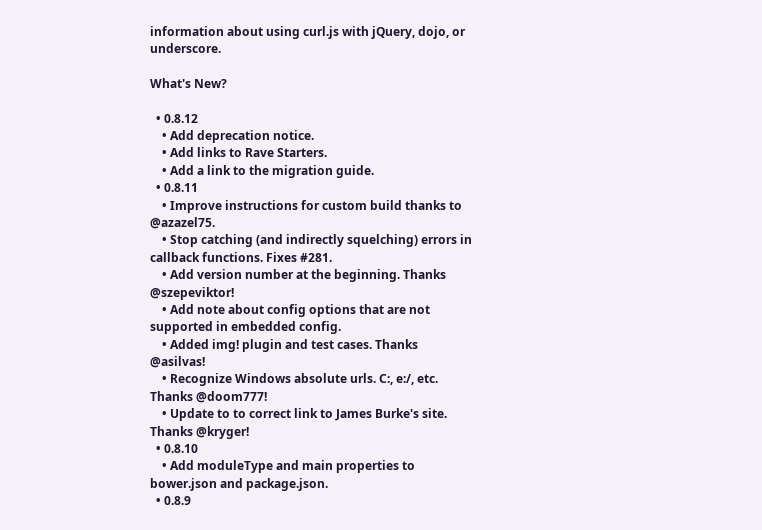information about using curl.js with jQuery, dojo, or underscore.

What's New?

  • 0.8.12
    • Add deprecation notice.
    • Add links to Rave Starters.
    • Add a link to the migration guide.
  • 0.8.11
    • Improve instructions for custom build thanks to @azazel75.
    • Stop catching (and indirectly squelching) errors in callback functions. Fixes #281.
    • Add version number at the beginning. Thanks @szepeviktor!
    • Add note about config options that are not supported in embedded config.
    • Added img! plugin and test cases. Thanks @asilvas!
    • Recognize Windows absolute urls. C:, e:/, etc. Thanks @doom777!
    • Update to to correct link to James Burke's site. Thanks @kryger!
  • 0.8.10
    • Add moduleType and main properties to bower.json and package.json.
  • 0.8.9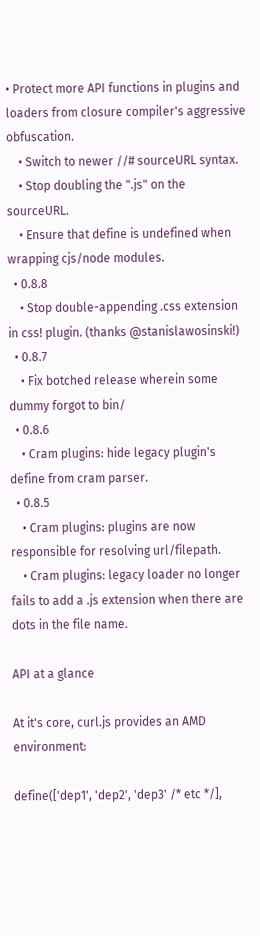• Protect more API functions in plugins and loaders from closure compiler's aggressive obfuscation.
    • Switch to newer //# sourceURL syntax.
    • Stop doubling the ".js" on the sourceURL.
    • Ensure that define is undefined when wrapping cjs/node modules.
  • 0.8.8
    • Stop double-appending .css extension in css! plugin. (thanks @stanislawosinski!)
  • 0.8.7
    • Fix botched release wherein some dummy forgot to bin/
  • 0.8.6
    • Cram plugins: hide legacy plugin's define from cram parser.
  • 0.8.5
    • Cram plugins: plugins are now responsible for resolving url/filepath.
    • Cram plugins: legacy loader no longer fails to add a .js extension when there are dots in the file name.

API at a glance

At it's core, curl.js provides an AMD environment:

define(['dep1', 'dep2', 'dep3' /* etc */],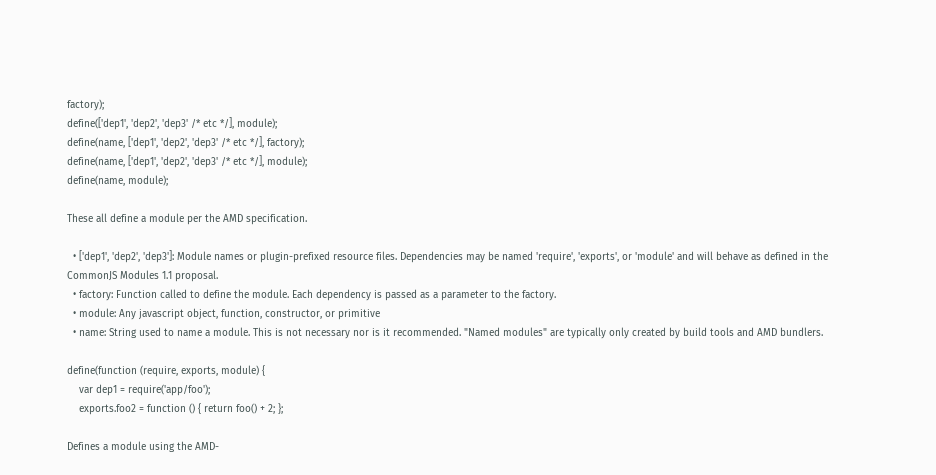factory);
define(['dep1', 'dep2', 'dep3' /* etc */], module);
define(name, ['dep1', 'dep2', 'dep3' /* etc */], factory);
define(name, ['dep1', 'dep2', 'dep3' /* etc */], module);
define(name, module);

These all define a module per the AMD specification.

  • ['dep1', 'dep2', 'dep3']: Module names or plugin-prefixed resource files. Dependencies may be named 'require', 'exports', or 'module' and will behave as defined in the CommonJS Modules 1.1 proposal.
  • factory: Function called to define the module. Each dependency is passed as a parameter to the factory.
  • module: Any javascript object, function, constructor, or primitive
  • name: String used to name a module. This is not necessary nor is it recommended. "Named modules" are typically only created by build tools and AMD bundlers.

define(function (require, exports, module) {
    var dep1 = require('app/foo');
    exports.foo2 = function () { return foo() + 2; };

Defines a module using the AMD-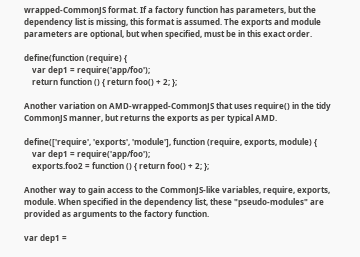wrapped-CommonJS format. If a factory function has parameters, but the dependency list is missing, this format is assumed. The exports and module parameters are optional, but when specified, must be in this exact order.

define(function (require) {
    var dep1 = require('app/foo');
    return function () { return foo() + 2; };

Another variation on AMD-wrapped-CommonJS that uses require() in the tidy CommonJS manner, but returns the exports as per typical AMD.

define(['require', 'exports', 'module'], function (require, exports, module) {
    var dep1 = require('app/foo');
    exports.foo2 = function () { return foo() + 2; };

Another way to gain access to the CommonJS-like variables, require, exports, module. When specified in the dependency list, these "pseudo-modules" are provided as arguments to the factory function.

var dep1 =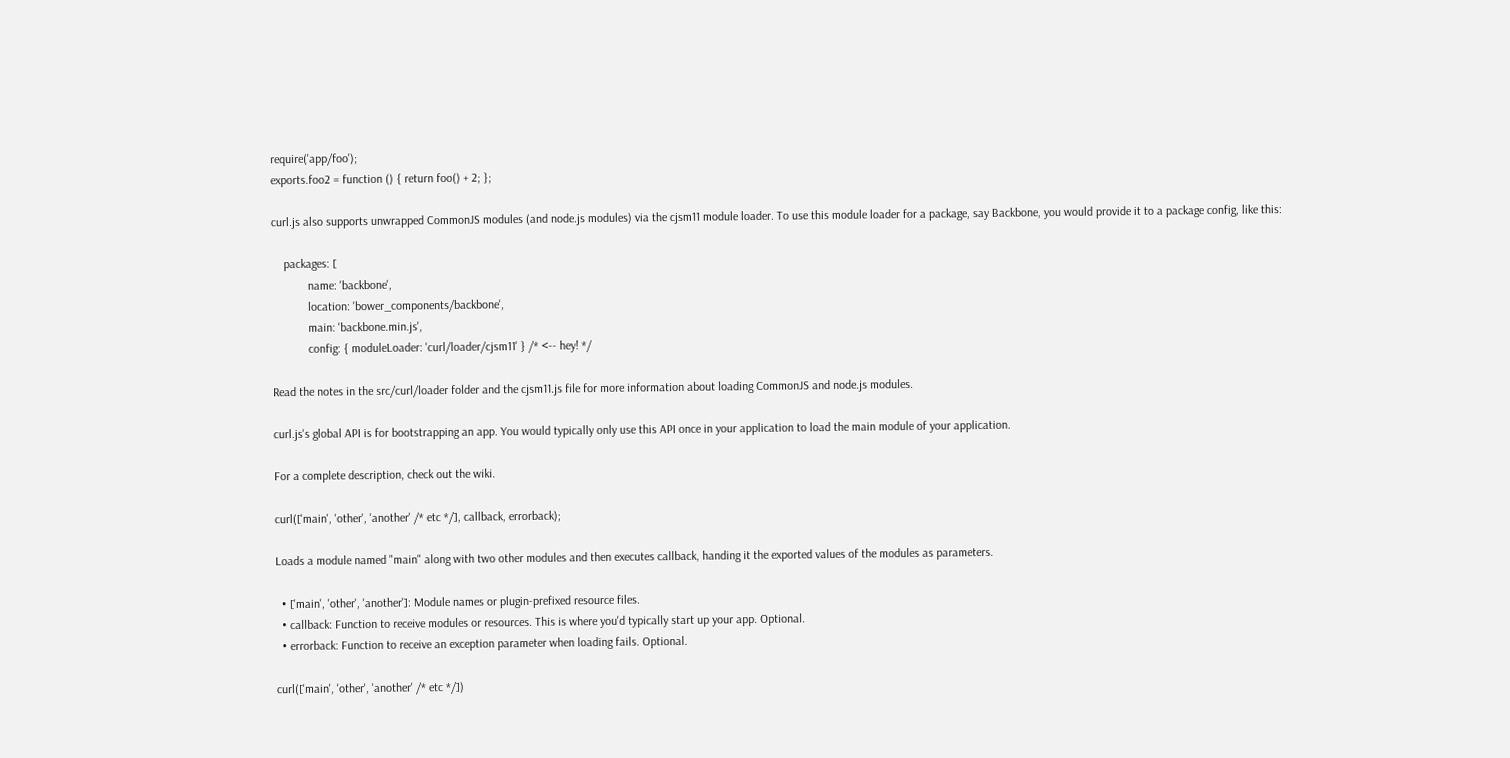require('app/foo');
exports.foo2 = function () { return foo() + 2; };

curl.js also supports unwrapped CommonJS modules (and node.js modules) via the cjsm11 module loader. To use this module loader for a package, say Backbone, you would provide it to a package config, like this:

    packages: [
            name: 'backbone',
            location: 'bower_components/backbone',
            main: 'backbone.min.js',
            config: { moduleLoader: 'curl/loader/cjsm11' } /* <-- hey! */

Read the notes in the src/curl/loader folder and the cjsm11.js file for more information about loading CommonJS and node.js modules.

curl.js's global API is for bootstrapping an app. You would typically only use this API once in your application to load the main module of your application.

For a complete description, check out the wiki.

curl(['main', 'other', 'another' /* etc */], callback, errorback);

Loads a module named "main" along with two other modules and then executes callback, handing it the exported values of the modules as parameters.

  • ['main', 'other', 'another']: Module names or plugin-prefixed resource files.
  • callback: Function to receive modules or resources. This is where you'd typically start up your app. Optional.
  • errorback: Function to receive an exception parameter when loading fails. Optional.

curl(['main', 'other', 'another' /* etc */])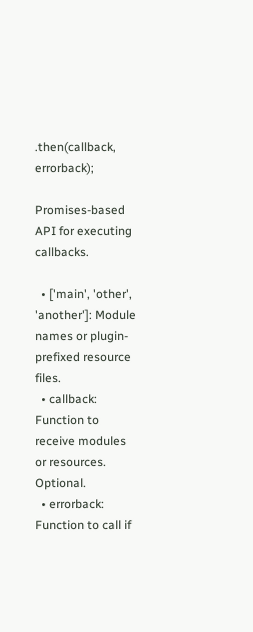.then(callback, errorback);

Promises-based API for executing callbacks.

  • ['main', 'other', 'another']: Module names or plugin-prefixed resource files.
  • callback: Function to receive modules or resources. Optional.
  • errorback: Function to call if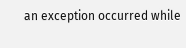an exception occurred while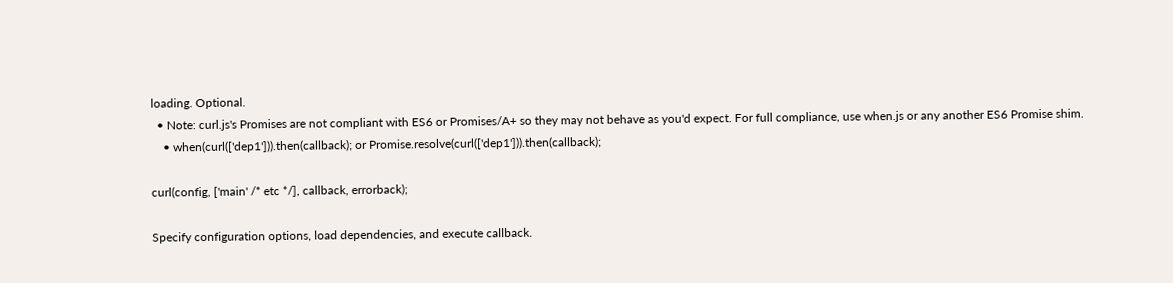loading. Optional.
  • Note: curl.js's Promises are not compliant with ES6 or Promises/A+ so they may not behave as you'd expect. For full compliance, use when.js or any another ES6 Promise shim.
    • when(curl(['dep1'])).then(callback); or Promise.resolve(curl(['dep1'])).then(callback);

curl(config, ['main' /* etc */], callback, errorback);

Specify configuration options, load dependencies, and execute callback.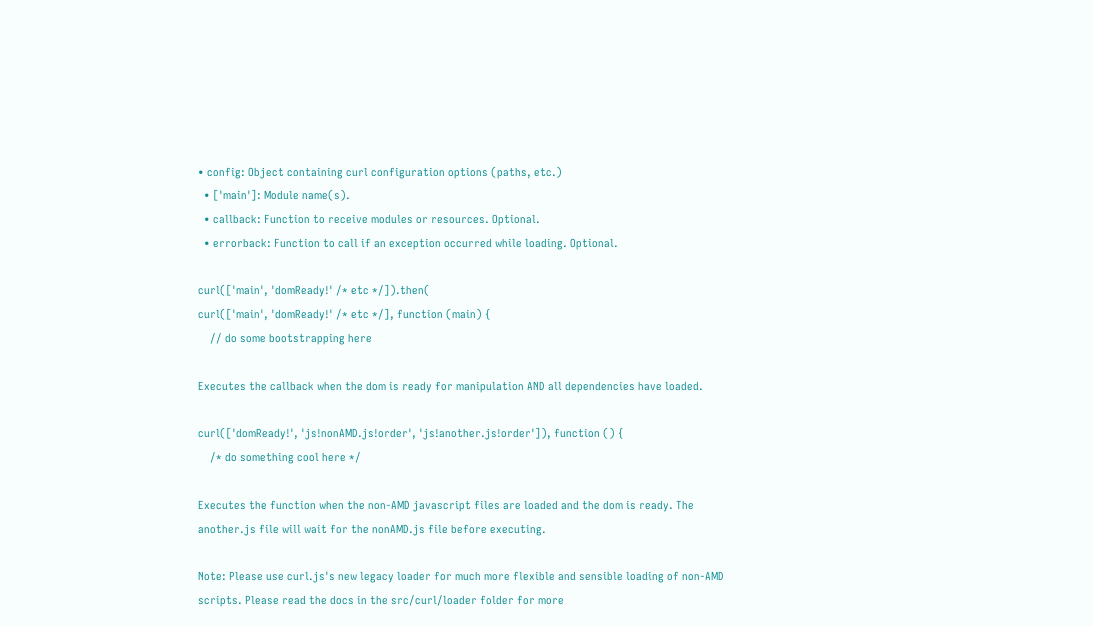• config: Object containing curl configuration options (paths, etc.)
  • ['main']: Module name(s).
  • callback: Function to receive modules or resources. Optional.
  • errorback: Function to call if an exception occurred while loading. Optional.

curl(['main', 'domReady!' /* etc */]).then(
curl(['main', 'domReady!' /* etc */], function (main) {
    // do some bootstrapping here

Executes the callback when the dom is ready for manipulation AND all dependencies have loaded.

curl(['domReady!', 'js!nonAMD.js!order', 'js!another.js!order']), function () {
    /* do something cool here */

Executes the function when the non-AMD javascript files are loaded and the dom is ready. The another.js file will wait for the nonAMD.js file before executing.

Note: Please use curl.js's new legacy loader for much more flexible and sensible loading of non-AMD scripts. Please read the docs in the src/curl/loader folder for more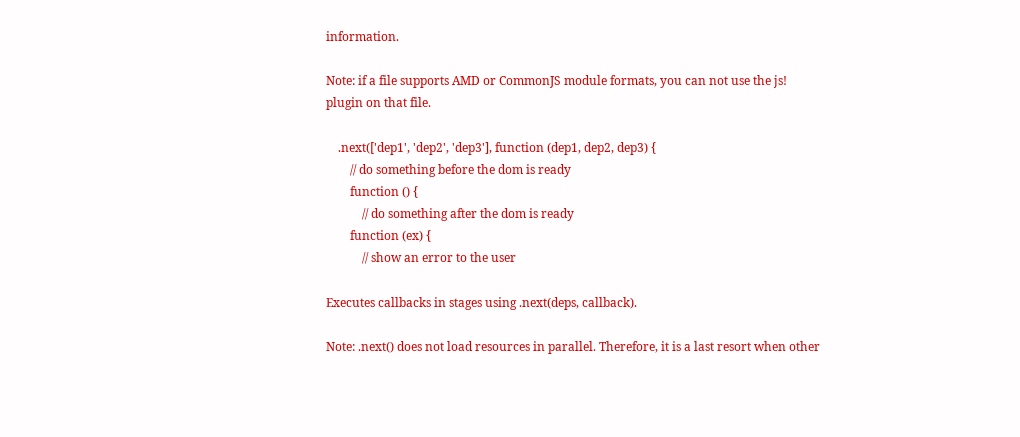information.

Note: if a file supports AMD or CommonJS module formats, you can not use the js! plugin on that file.

    .next(['dep1', 'dep2', 'dep3'], function (dep1, dep2, dep3) {
        // do something before the dom is ready
        function () {
            // do something after the dom is ready
        function (ex) {
            // show an error to the user

Executes callbacks in stages using .next(deps, callback).

Note: .next() does not load resources in parallel. Therefore, it is a last resort when other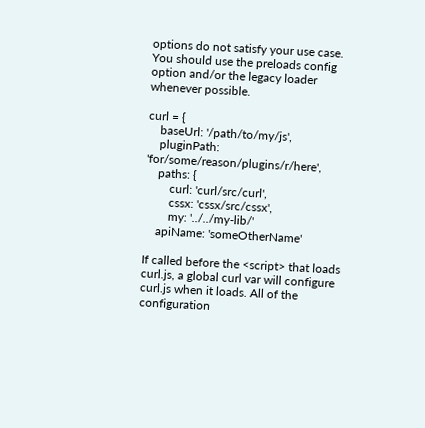options do not satisfy your use case. You should use the preloads config option and/or the legacy loader whenever possible.

curl = {
    baseUrl: '/path/to/my/js',
    pluginPath: 'for/some/reason/plugins/r/here',
    paths: {
        curl: 'curl/src/curl',
        cssx: 'cssx/src/cssx',
        my: '../../my-lib/'
    apiName: 'someOtherName'

If called before the <script> that loads curl.js, a global curl var will configure curl.js when it loads. All of the configuration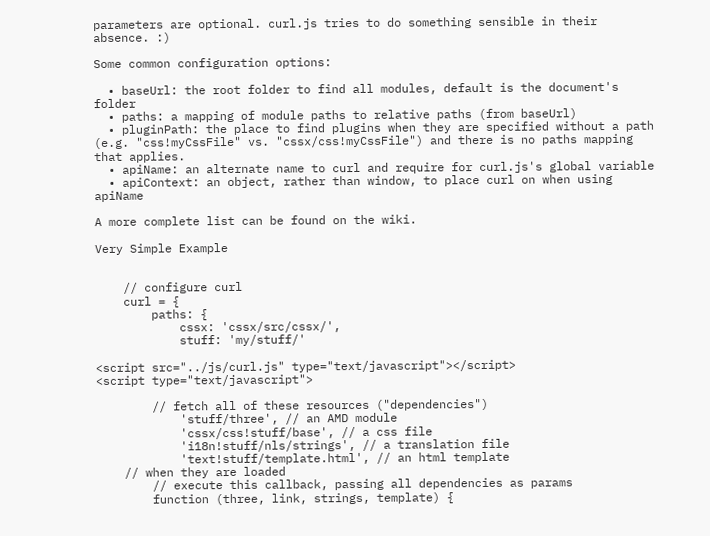parameters are optional. curl.js tries to do something sensible in their absence. :)

Some common configuration options:

  • baseUrl: the root folder to find all modules, default is the document's folder
  • paths: a mapping of module paths to relative paths (from baseUrl)
  • pluginPath: the place to find plugins when they are specified without a path (e.g. "css!myCssFile" vs. "cssx/css!myCssFile") and there is no paths mapping that applies.
  • apiName: an alternate name to curl and require for curl.js's global variable
  • apiContext: an object, rather than window, to place curl on when using apiName

A more complete list can be found on the wiki.

Very Simple Example


    // configure curl
    curl = {
        paths: {
            cssx: 'cssx/src/cssx/',
            stuff: 'my/stuff/'

<script src="../js/curl.js" type="text/javascript"></script>
<script type="text/javascript">

        // fetch all of these resources ("dependencies")
            'stuff/three', // an AMD module
            'cssx/css!stuff/base', // a css file
            'i18n!stuff/nls/strings', // a translation file
            'text!stuff/template.html', // an html template
    // when they are loaded
        // execute this callback, passing all dependencies as params
        function (three, link, strings, template) {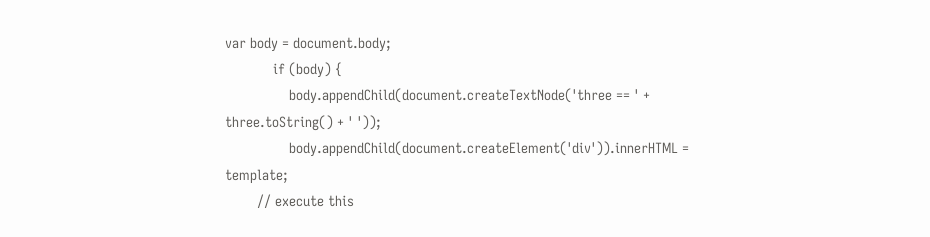var body = document.body;
            if (body) {
                body.appendChild(document.createTextNode('three == ' + three.toString() + ' '));
                body.appendChild(document.createElement('div')).innerHTML = template;
        // execute this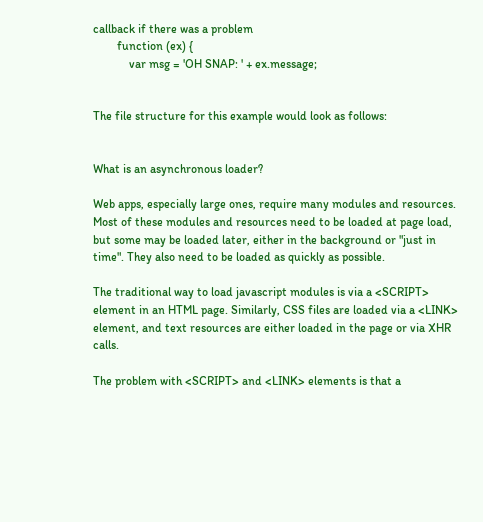callback if there was a problem
        function (ex) {
            var msg = 'OH SNAP: ' + ex.message;


The file structure for this example would look as follows:


What is an asynchronous loader?

Web apps, especially large ones, require many modules and resources. Most of these modules and resources need to be loaded at page load, but some may be loaded later, either in the background or "just in time". They also need to be loaded as quickly as possible.

The traditional way to load javascript modules is via a <SCRIPT> element in an HTML page. Similarly, CSS files are loaded via a <LINK> element, and text resources are either loaded in the page or via XHR calls.

The problem with <SCRIPT> and <LINK> elements is that a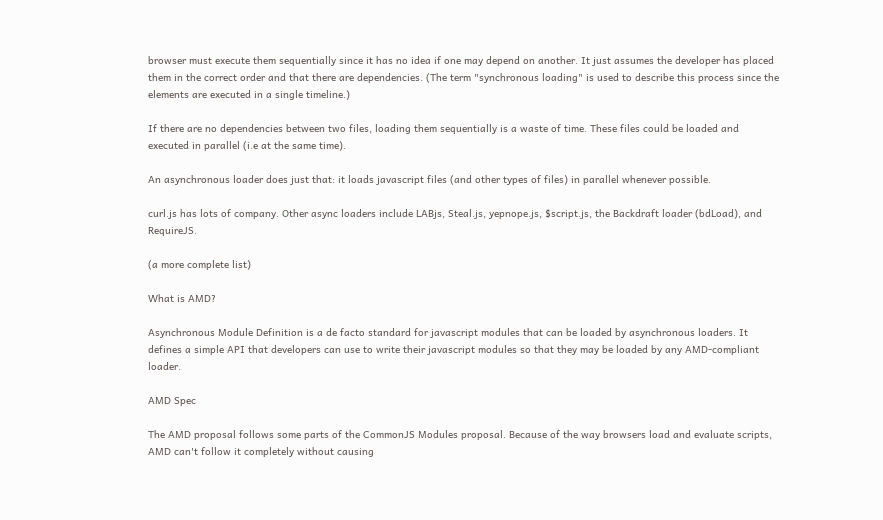browser must execute them sequentially since it has no idea if one may depend on another. It just assumes the developer has placed them in the correct order and that there are dependencies. (The term "synchronous loading" is used to describe this process since the elements are executed in a single timeline.)

If there are no dependencies between two files, loading them sequentially is a waste of time. These files could be loaded and executed in parallel (i.e at the same time).

An asynchronous loader does just that: it loads javascript files (and other types of files) in parallel whenever possible.

curl.js has lots of company. Other async loaders include LABjs, Steal.js, yepnope.js, $script.js, the Backdraft loader (bdLoad), and RequireJS.

(a more complete list)

What is AMD?

Asynchronous Module Definition is a de facto standard for javascript modules that can be loaded by asynchronous loaders. It defines a simple API that developers can use to write their javascript modules so that they may be loaded by any AMD-compliant loader.

AMD Spec

The AMD proposal follows some parts of the CommonJS Modules proposal. Because of the way browsers load and evaluate scripts, AMD can't follow it completely without causing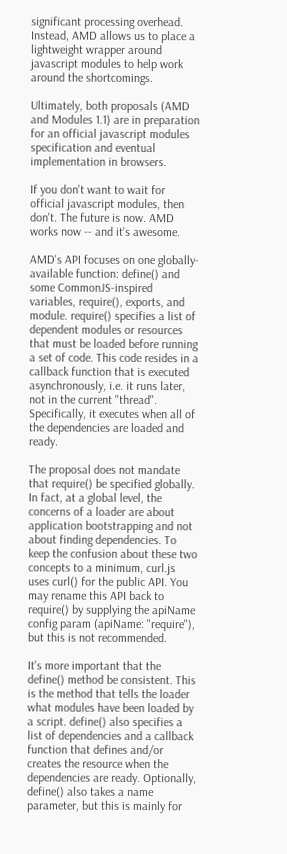significant processing overhead. Instead, AMD allows us to place a lightweight wrapper around javascript modules to help work around the shortcomings.

Ultimately, both proposals (AMD and Modules 1.1) are in preparation for an official javascript modules specification and eventual implementation in browsers.

If you don't want to wait for official javascript modules, then don't. The future is now. AMD works now -- and it's awesome.

AMD's API focuses on one globally-available function: define() and some CommonJS-inspired variables, require(), exports, and module. require() specifies a list of dependent modules or resources that must be loaded before running a set of code. This code resides in a callback function that is executed asynchronously, i.e. it runs later, not in the current "thread". Specifically, it executes when all of the dependencies are loaded and ready.

The proposal does not mandate that require() be specified globally. In fact, at a global level, the concerns of a loader are about application bootstrapping and not about finding dependencies. To keep the confusion about these two concepts to a minimum, curl.js uses curl() for the public API. You may rename this API back to require() by supplying the apiName config param (apiName: "require"), but this is not recommended.

It's more important that the define() method be consistent. This is the method that tells the loader what modules have been loaded by a script. define() also specifies a list of dependencies and a callback function that defines and/or creates the resource when the dependencies are ready. Optionally, define() also takes a name parameter, but this is mainly for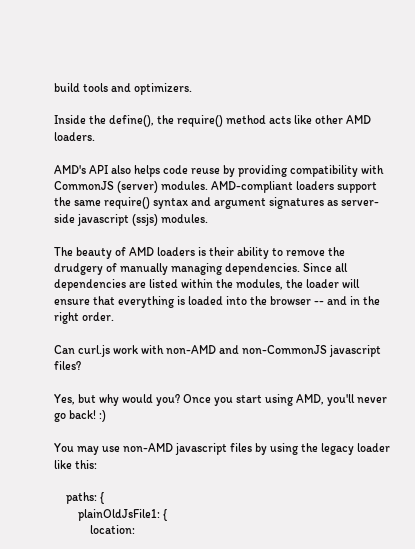build tools and optimizers.

Inside the define(), the require() method acts like other AMD loaders.

AMD's API also helps code reuse by providing compatibility with CommonJS (server) modules. AMD-compliant loaders support the same require() syntax and argument signatures as server-side javascript (ssjs) modules.

The beauty of AMD loaders is their ability to remove the drudgery of manually managing dependencies. Since all dependencies are listed within the modules, the loader will ensure that everything is loaded into the browser -- and in the right order.

Can curl.js work with non-AMD and non-CommonJS javascript files?

Yes, but why would you? Once you start using AMD, you'll never go back! :)

You may use non-AMD javascript files by using the legacy loader like this:

    paths: {
        plainOldJsFile1: {
            location: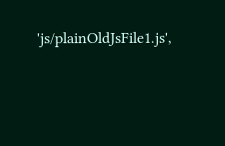'js/plainOldJsFile1.js',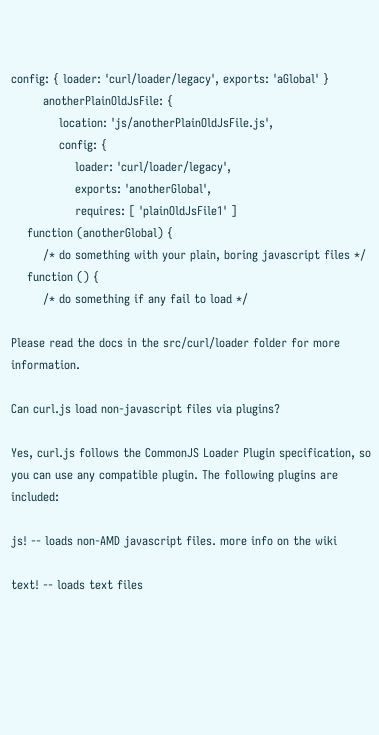config: { loader: 'curl/loader/legacy', exports: 'aGlobal' }
        anotherPlainOldJsFile: {
            location: 'js/anotherPlainOldJsFile.js',
            config: {
                loader: 'curl/loader/legacy',
                exports: 'anotherGlobal',
                requires: [ 'plainOldJsFile1' ]
    function (anotherGlobal) {
        /* do something with your plain, boring javascript files */
    function () {
        /* do something if any fail to load */

Please read the docs in the src/curl/loader folder for more information.

Can curl.js load non-javascript files via plugins?

Yes, curl.js follows the CommonJS Loader Plugin specification, so you can use any compatible plugin. The following plugins are included:

js! -- loads non-AMD javascript files. more info on the wiki

text! -- loads text files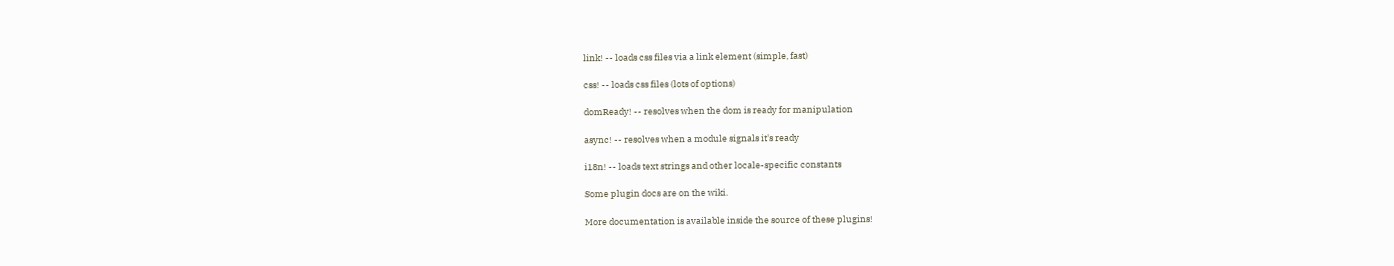link! -- loads css files via a link element (simple, fast)

css! -- loads css files (lots of options)

domReady! -- resolves when the dom is ready for manipulation

async! -- resolves when a module signals it's ready

i18n! -- loads text strings and other locale-specific constants

Some plugin docs are on the wiki.

More documentation is available inside the source of these plugins!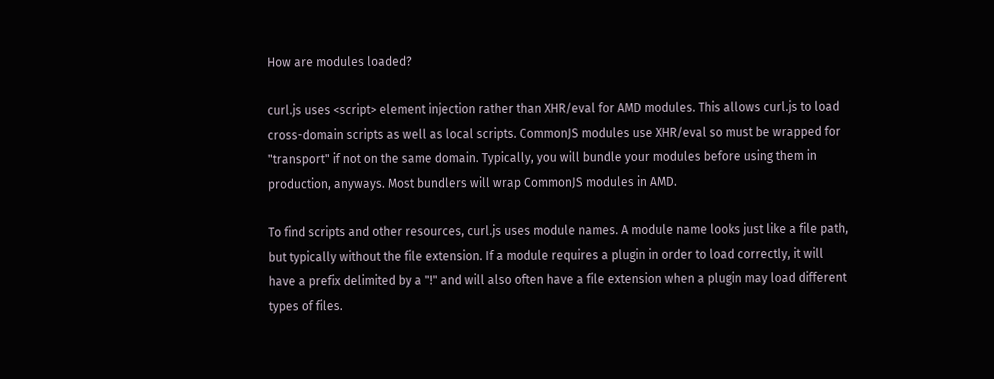How are modules loaded?

curl.js uses <script> element injection rather than XHR/eval for AMD modules. This allows curl.js to load cross-domain scripts as well as local scripts. CommonJS modules use XHR/eval so must be wrapped for "transport" if not on the same domain. Typically, you will bundle your modules before using them in production, anyways. Most bundlers will wrap CommonJS modules in AMD.

To find scripts and other resources, curl.js uses module names. A module name looks just like a file path, but typically without the file extension. If a module requires a plugin in order to load correctly, it will have a prefix delimited by a "!" and will also often have a file extension when a plugin may load different types of files.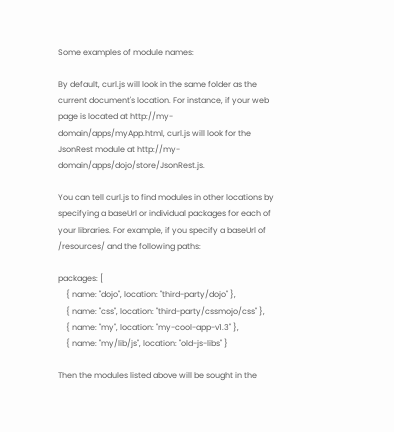Some examples of module names:

By default, curl.js will look in the same folder as the current document's location. For instance, if your web page is located at http://my-domain/apps/myApp.html, curl.js will look for the JsonRest module at http://my-domain/apps/dojo/store/JsonRest.js.

You can tell curl.js to find modules in other locations by specifying a baseUrl or individual packages for each of your libraries. For example, if you specify a baseUrl of /resources/ and the following paths:

packages: [
    { name: "dojo", location: "third-party/dojo" },
    { name: "css", location: "third-party/cssmojo/css" },
    { name: "my", location: "my-cool-app-v1.3" },
    { name: "my/lib/js", location: "old-js-libs" }

Then the modules listed above will be sought in the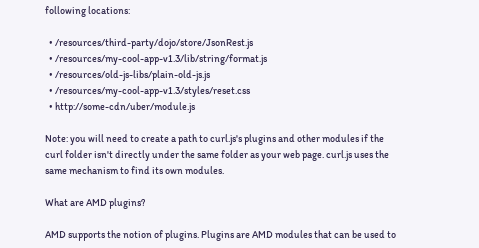following locations:

  • /resources/third-party/dojo/store/JsonRest.js
  • /resources/my-cool-app-v1.3/lib/string/format.js
  • /resources/old-js-libs/plain-old-js.js
  • /resources/my-cool-app-v1.3/styles/reset.css
  • http://some-cdn/uber/module.js

Note: you will need to create a path to curl.js's plugins and other modules if the curl folder isn't directly under the same folder as your web page. curl.js uses the same mechanism to find its own modules.

What are AMD plugins?

AMD supports the notion of plugins. Plugins are AMD modules that can be used to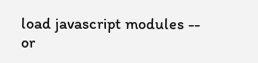load javascript modules -- or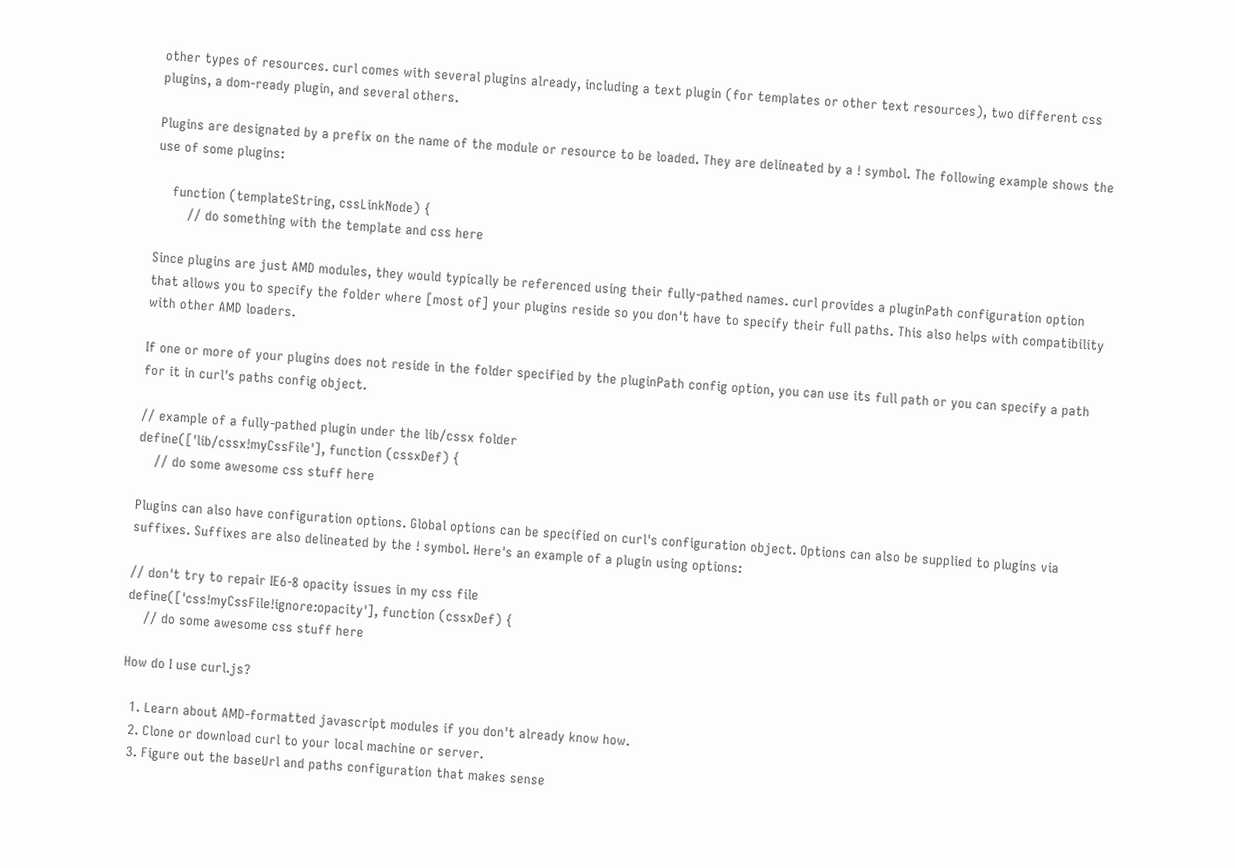other types of resources. curl comes with several plugins already, including a text plugin (for templates or other text resources), two different css plugins, a dom-ready plugin, and several others.

Plugins are designated by a prefix on the name of the module or resource to be loaded. They are delineated by a ! symbol. The following example shows the use of some plugins:

    function (templateString, cssLinkNode) {
        // do something with the template and css here

Since plugins are just AMD modules, they would typically be referenced using their fully-pathed names. curl provides a pluginPath configuration option that allows you to specify the folder where [most of] your plugins reside so you don't have to specify their full paths. This also helps with compatibility with other AMD loaders.

If one or more of your plugins does not reside in the folder specified by the pluginPath config option, you can use its full path or you can specify a path for it in curl's paths config object.

// example of a fully-pathed plugin under the lib/cssx folder
define(['lib/cssx!myCssFile'], function (cssxDef) {
    // do some awesome css stuff here

Plugins can also have configuration options. Global options can be specified on curl's configuration object. Options can also be supplied to plugins via suffixes. Suffixes are also delineated by the ! symbol. Here's an example of a plugin using options:

// don't try to repair IE6-8 opacity issues in my css file
define(['css!myCssFile!ignore:opacity'], function (cssxDef) {
    // do some awesome css stuff here

How do I use curl.js?

  1. Learn about AMD-formatted javascript modules if you don't already know how.
  2. Clone or download curl to your local machine or server.
  3. Figure out the baseUrl and paths configuration that makes sense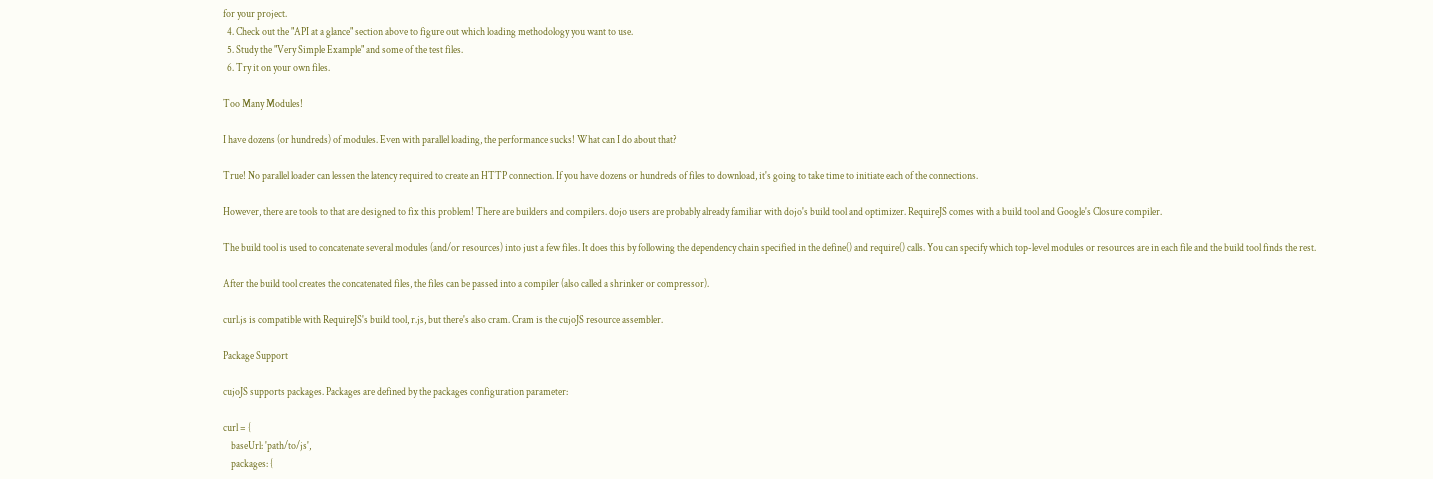for your project.
  4. Check out the "API at a glance" section above to figure out which loading methodology you want to use.
  5. Study the "Very Simple Example" and some of the test files.
  6. Try it on your own files.

Too Many Modules!

I have dozens (or hundreds) of modules. Even with parallel loading, the performance sucks! What can I do about that?

True! No parallel loader can lessen the latency required to create an HTTP connection. If you have dozens or hundreds of files to download, it's going to take time to initiate each of the connections.

However, there are tools to that are designed to fix this problem! There are builders and compilers. dojo users are probably already familiar with dojo's build tool and optimizer. RequireJS comes with a build tool and Google's Closure compiler.

The build tool is used to concatenate several modules (and/or resources) into just a few files. It does this by following the dependency chain specified in the define() and require() calls. You can specify which top-level modules or resources are in each file and the build tool finds the rest.

After the build tool creates the concatenated files, the files can be passed into a compiler (also called a shrinker or compressor).

curl.js is compatible with RequireJS's build tool, r.js, but there's also cram. Cram is the cujoJS resource assembler.

Package Support

cujoJS supports packages. Packages are defined by the packages configuration parameter:

curl = {
    baseUrl: 'path/to/js',
    packages: {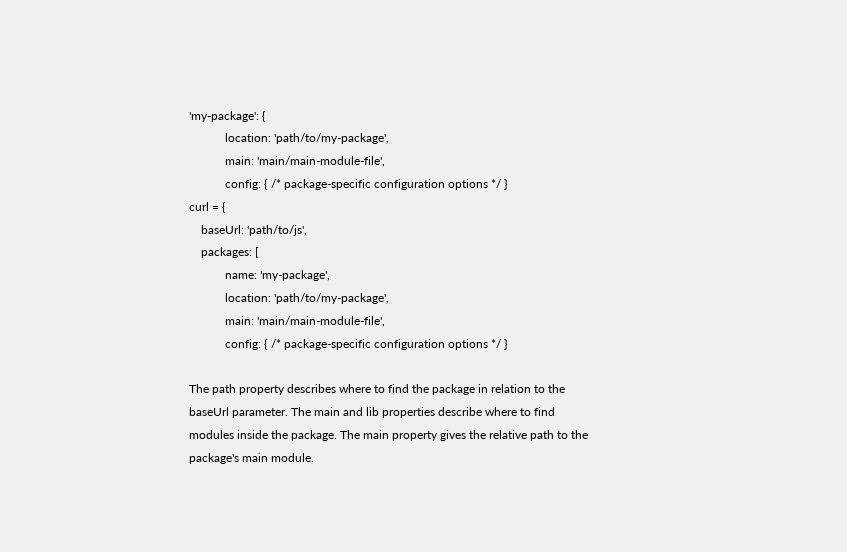'my-package': {
            location: 'path/to/my-package',
            main: 'main/main-module-file',
            config: { /* package-specific configuration options */ }
curl = {
    baseUrl: 'path/to/js',
    packages: [
            name: 'my-package',
            location: 'path/to/my-package',
            main: 'main/main-module-file',
            config: { /* package-specific configuration options */ }

The path property describes where to find the package in relation to the baseUrl parameter. The main and lib properties describe where to find modules inside the package. The main property gives the relative path to the package's main module.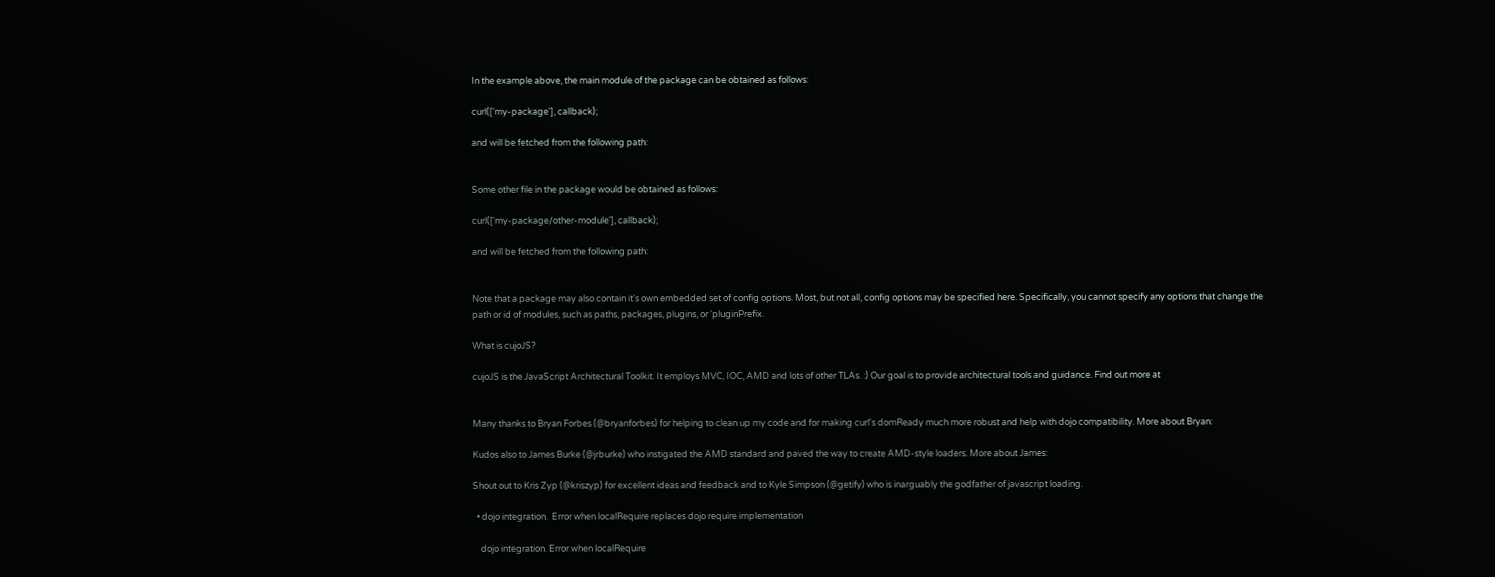In the example above, the main module of the package can be obtained as follows:

curl(['my-package'], callback);

and will be fetched from the following path:


Some other file in the package would be obtained as follows:

curl(['my-package/other-module'], callback);

and will be fetched from the following path:


Note that a package may also contain it's own embedded set of config options. Most, but not all, config options may be specified here. Specifically, you cannot specify any options that change the path or id of modules, such as paths, packages, plugins, or 'pluginPrefix.

What is cujoJS?

cujoJS is the JavaScript Architectural Toolkit. It employs MVC, IOC, AMD and lots of other TLAs. :) Our goal is to provide architectural tools and guidance. Find out more at


Many thanks to Bryan Forbes (@bryanforbes) for helping to clean up my code and for making curl's domReady much more robust and help with dojo compatibility. More about Bryan:

Kudos also to James Burke (@jrburke) who instigated the AMD standard and paved the way to create AMD-style loaders. More about James:

Shout out to Kris Zyp (@kriszyp) for excellent ideas and feedback and to Kyle Simpson (@getify) who is inarguably the godfather of javascript loading.

  • dojo integration.  Error when localRequire replaces dojo require implementation

    dojo integration. Error when localRequire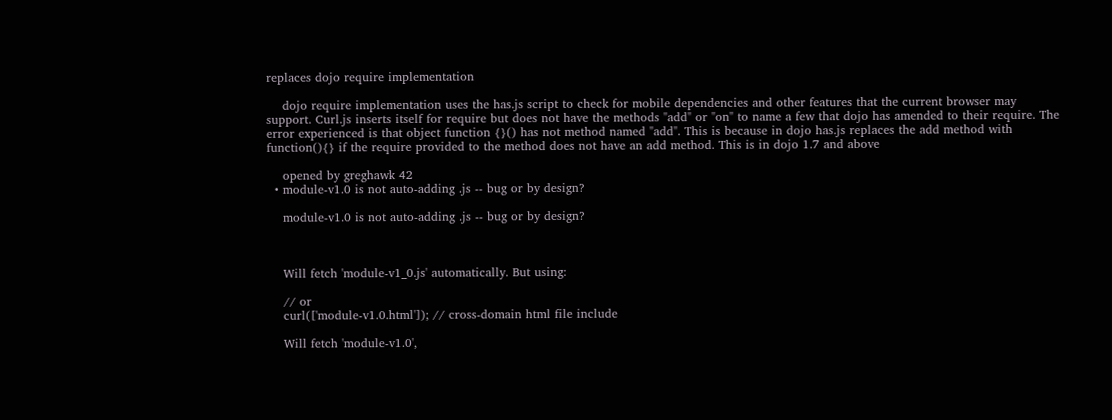replaces dojo require implementation

    dojo require implementation uses the has.js script to check for mobile dependencies and other features that the current browser may support. Curl.js inserts itself for require but does not have the methods "add" or "on" to name a few that dojo has amended to their require. The error experienced is that object function {}() has not method named "add". This is because in dojo has.js replaces the add method with function(){} if the require provided to the method does not have an add method. This is in dojo 1.7 and above

    opened by greghawk 42
  • module-v1.0 is not auto-adding .js -- bug or by design?

    module-v1.0 is not auto-adding .js -- bug or by design?



    Will fetch 'module-v1_0.js' automatically. But using:

    // or
    curl(['module-v1.0.html']); // cross-domain html file include

    Will fetch 'module-v1.0',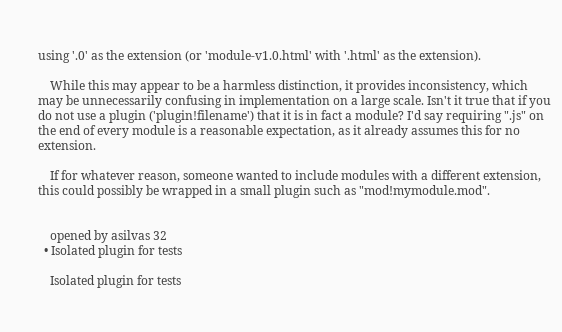using '.0' as the extension (or 'module-v1.0.html' with '.html' as the extension).

    While this may appear to be a harmless distinction, it provides inconsistency, which may be unnecessarily confusing in implementation on a large scale. Isn't it true that if you do not use a plugin ('plugin!filename') that it is in fact a module? I'd say requiring ".js" on the end of every module is a reasonable expectation, as it already assumes this for no extension.

    If for whatever reason, someone wanted to include modules with a different extension, this could possibly be wrapped in a small plugin such as "mod!mymodule.mod".


    opened by asilvas 32
  • Isolated plugin for tests

    Isolated plugin for tests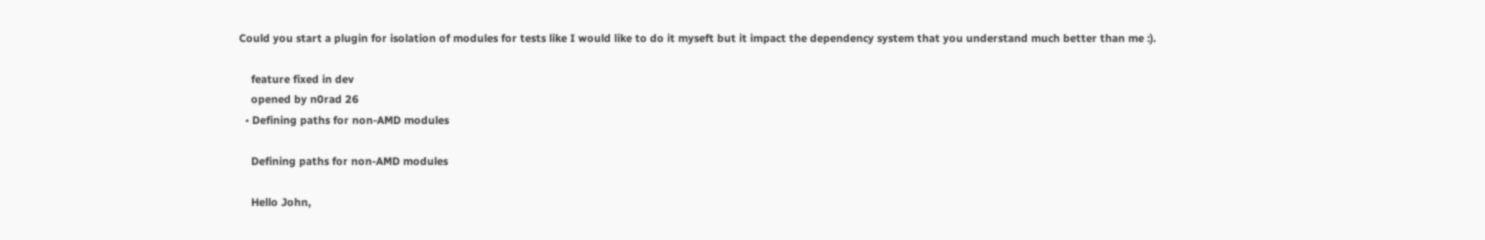Could you start a plugin for isolation of modules for tests like I would like to do it myseft but it impact the dependency system that you understand much better than me :).

    feature fixed in dev
    opened by n0rad 26
  • Defining paths for non-AMD modules

    Defining paths for non-AMD modules

    Hello John,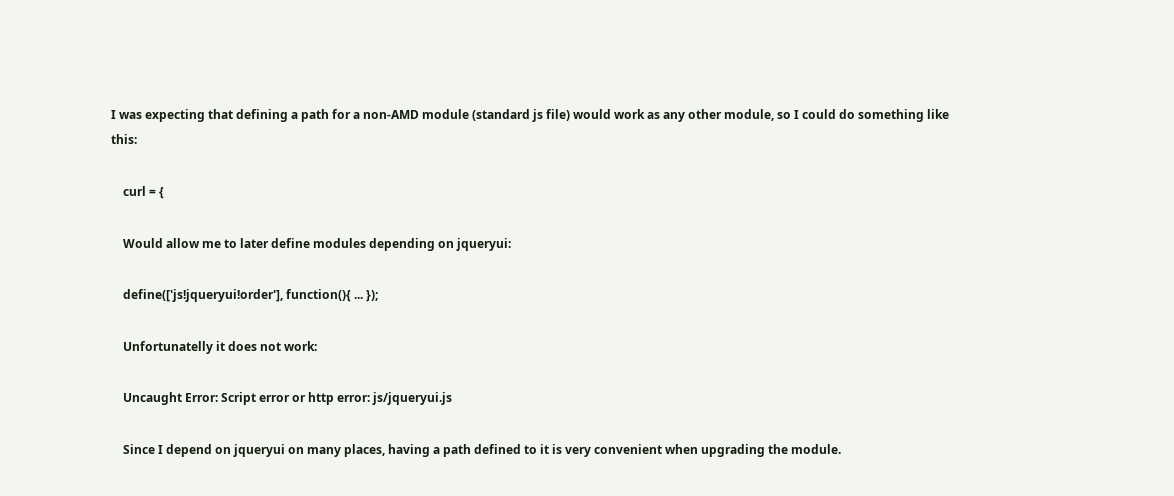I was expecting that defining a path for a non-AMD module (standard js file) would work as any other module, so I could do something like this:

    curl = {

    Would allow me to later define modules depending on jqueryui:

    define(['js!jqueryui!order'], function(){ ... });

    Unfortunatelly it does not work:

    Uncaught Error: Script error or http error: js/jqueryui.js

    Since I depend on jqueryui on many places, having a path defined to it is very convenient when upgrading the module.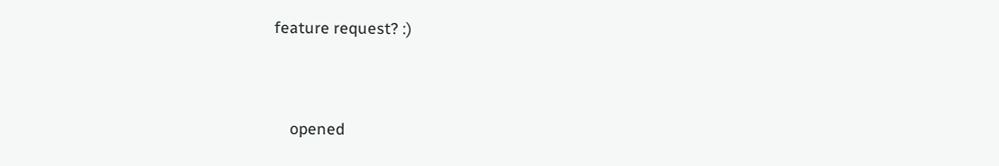feature request? :)



    opened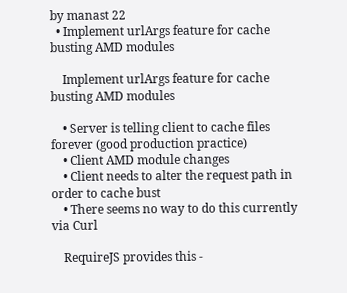by manast 22
  • Implement urlArgs feature for cache busting AMD modules

    Implement urlArgs feature for cache busting AMD modules

    • Server is telling client to cache files forever (good production practice)
    • Client AMD module changes
    • Client needs to alter the request path in order to cache bust
    • There seems no way to do this currently via Curl

    RequireJS provides this -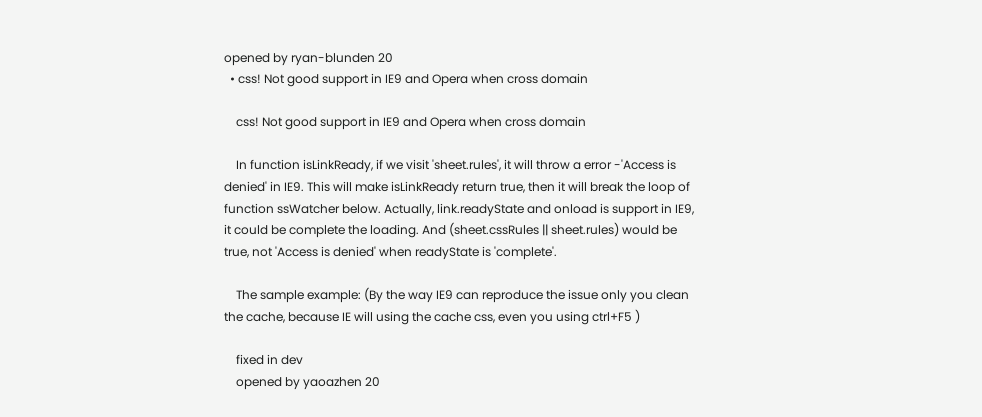opened by ryan-blunden 20
  • css! Not good support in IE9 and Opera when cross domain

    css! Not good support in IE9 and Opera when cross domain

    In function isLinkReady, if we visit 'sheet.rules', it will throw a error -'Access is denied' in IE9. This will make isLinkReady return true, then it will break the loop of function ssWatcher below. Actually, link.readyState and onload is support in IE9, it could be complete the loading. And (sheet.cssRules || sheet.rules) would be true, not 'Access is denied' when readyState is 'complete'.

    The sample example: (By the way IE9 can reproduce the issue only you clean the cache, because IE will using the cache css, even you using ctrl+F5 )

    fixed in dev
    opened by yaoazhen 20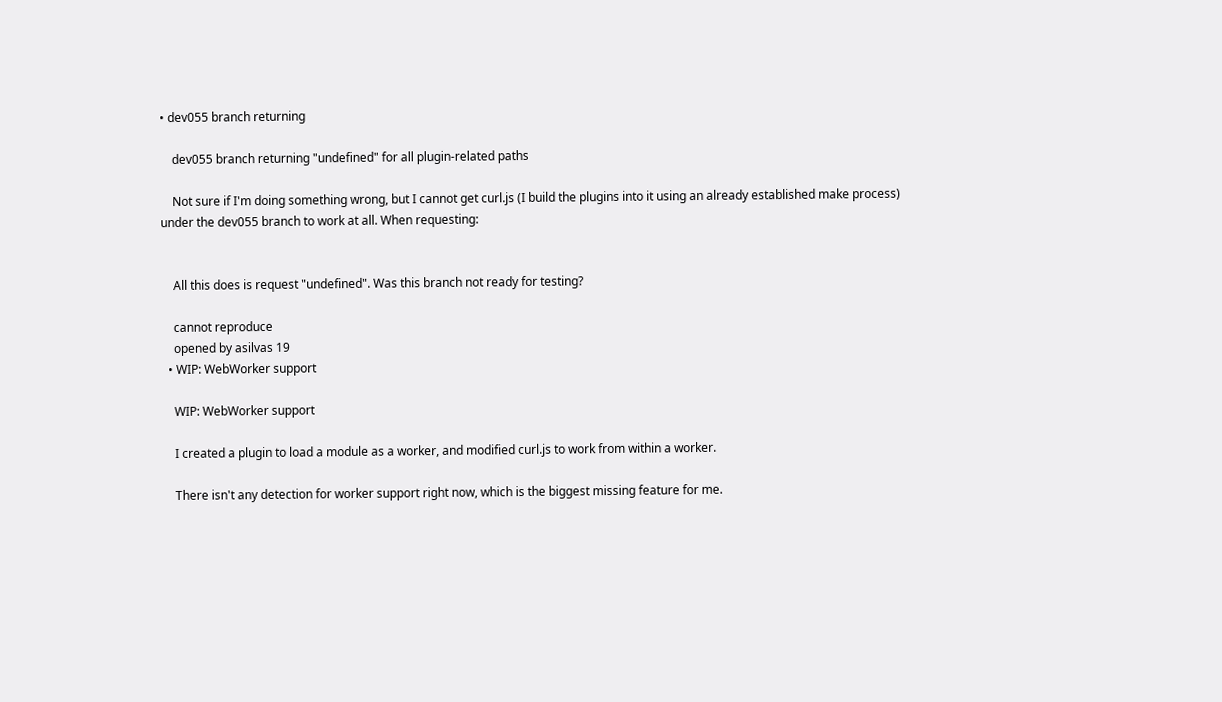• dev055 branch returning

    dev055 branch returning "undefined" for all plugin-related paths

    Not sure if I'm doing something wrong, but I cannot get curl.js (I build the plugins into it using an already established make process) under the dev055 branch to work at all. When requesting:


    All this does is request "undefined". Was this branch not ready for testing?

    cannot reproduce
    opened by asilvas 19
  • WIP: WebWorker support

    WIP: WebWorker support

    I created a plugin to load a module as a worker, and modified curl.js to work from within a worker.

    There isn't any detection for worker support right now, which is the biggest missing feature for me.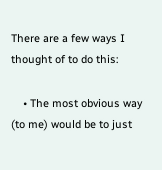There are a few ways I thought of to do this:

    • The most obvious way (to me) would be to just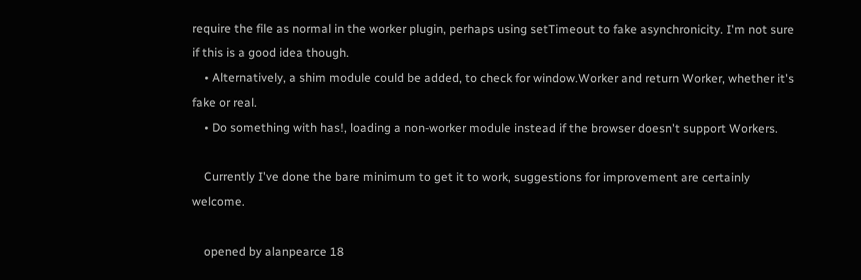require the file as normal in the worker plugin, perhaps using setTimeout to fake asynchronicity. I'm not sure if this is a good idea though.
    • Alternatively, a shim module could be added, to check for window.Worker and return Worker, whether it's fake or real.
    • Do something with has!, loading a non-worker module instead if the browser doesn't support Workers.

    Currently I've done the bare minimum to get it to work, suggestions for improvement are certainly welcome.

    opened by alanpearce 18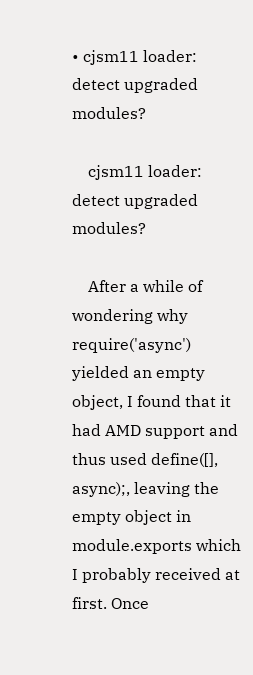• cjsm11 loader: detect upgraded modules?

    cjsm11 loader: detect upgraded modules?

    After a while of wondering why require('async') yielded an empty object, I found that it had AMD support and thus used define([], async);, leaving the empty object in module.exports which I probably received at first. Once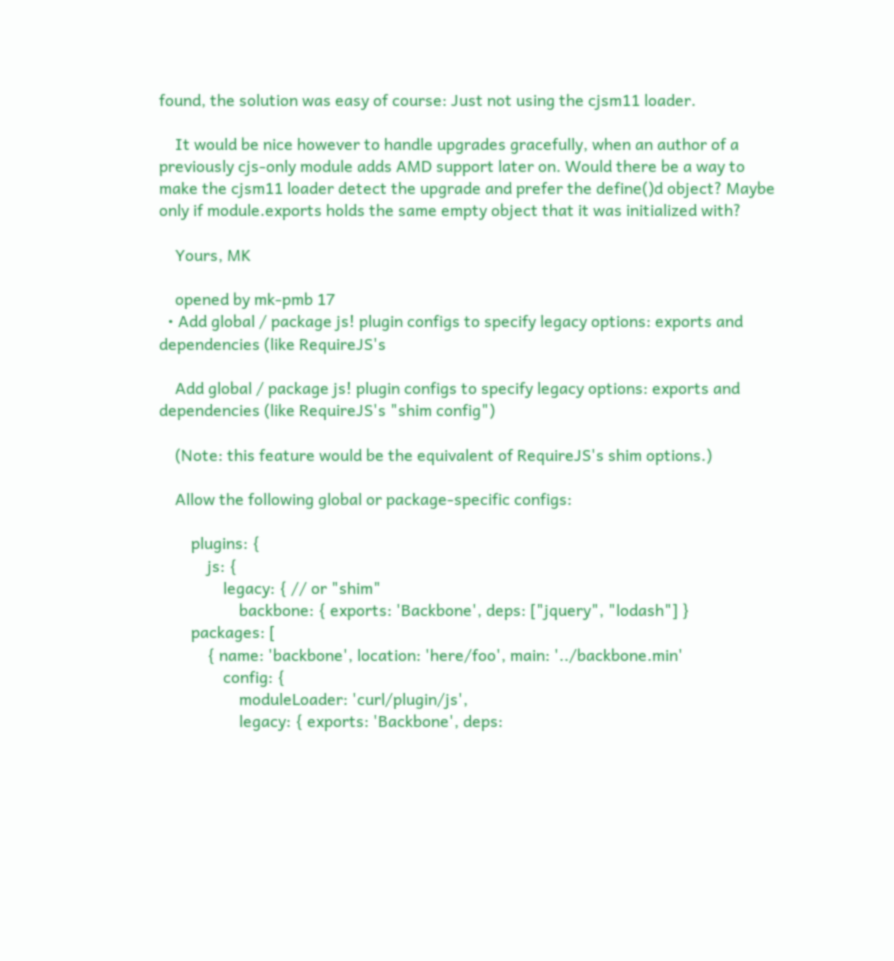found, the solution was easy of course: Just not using the cjsm11 loader.

    It would be nice however to handle upgrades gracefully, when an author of a previously cjs-only module adds AMD support later on. Would there be a way to make the cjsm11 loader detect the upgrade and prefer the define()d object? Maybe only if module.exports holds the same empty object that it was initialized with?

    Yours, MK

    opened by mk-pmb 17
  • Add global / package js! plugin configs to specify legacy options: exports and dependencies (like RequireJS's

    Add global / package js! plugin configs to specify legacy options: exports and dependencies (like RequireJS's "shim config")

    (Note: this feature would be the equivalent of RequireJS's shim options.)

    Allow the following global or package-specific configs:

        plugins: {
            js: {
                legacy: { // or "shim"
                    backbone: { exports: 'Backbone', deps: ["jquery", "lodash"] }
        packages: [
            { name: 'backbone', location: 'here/foo', main: '../backbone.min'
                config: {
                    moduleLoader: 'curl/plugin/js',
                    legacy: { exports: 'Backbone', deps: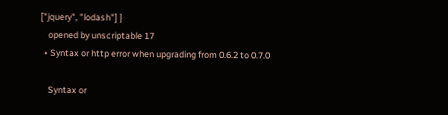["jquery", "lodash"] }
    opened by unscriptable 17
  • Syntax or http error when upgrading from 0.6.2 to 0.7.0

    Syntax or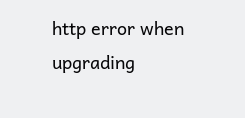http error when upgrading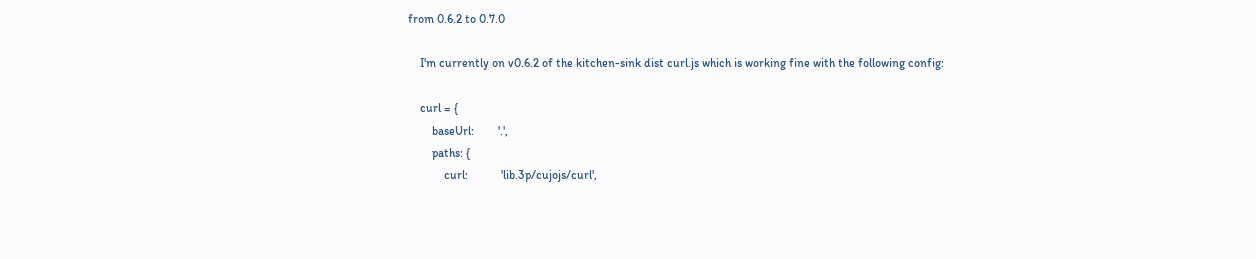from 0.6.2 to 0.7.0

    I'm currently on v0.6.2 of the kitchen-sink dist curl.js which is working fine with the following config:

    curl = {
        baseUrl:        '.',
        paths: {
            curl:           'lib.3p/cujojs/curl',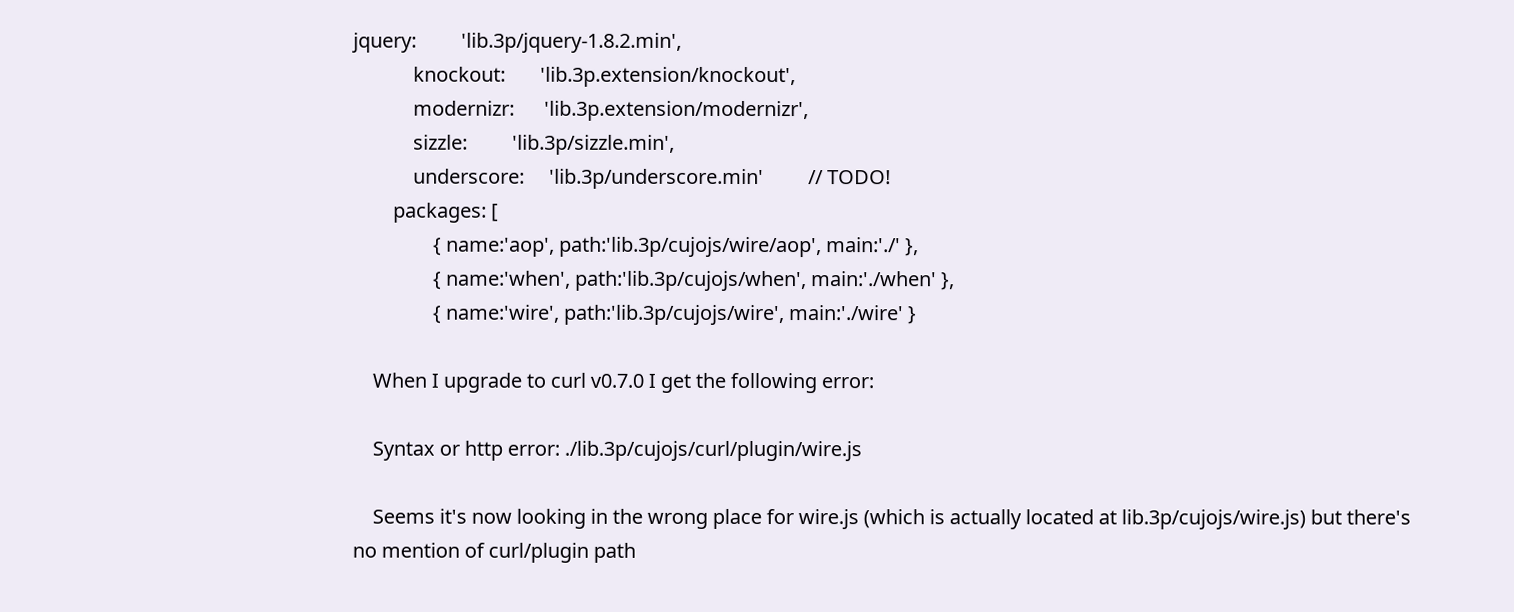jquery:         'lib.3p/jquery-1.8.2.min',
            knockout:       'lib.3p.extension/knockout',
            modernizr:      'lib.3p.extension/modernizr',
            sizzle:         'lib.3p/sizzle.min',
            underscore:     'lib.3p/underscore.min'         // TODO!
        packages: [
                { name:'aop', path:'lib.3p/cujojs/wire/aop', main:'./' },
                { name:'when', path:'lib.3p/cujojs/when', main:'./when' },
                { name:'wire', path:'lib.3p/cujojs/wire', main:'./wire' }

    When I upgrade to curl v0.7.0 I get the following error:

    Syntax or http error: ./lib.3p/cujojs/curl/plugin/wire.js

    Seems it's now looking in the wrong place for wire.js (which is actually located at lib.3p/cujojs/wire.js) but there's no mention of curl/plugin path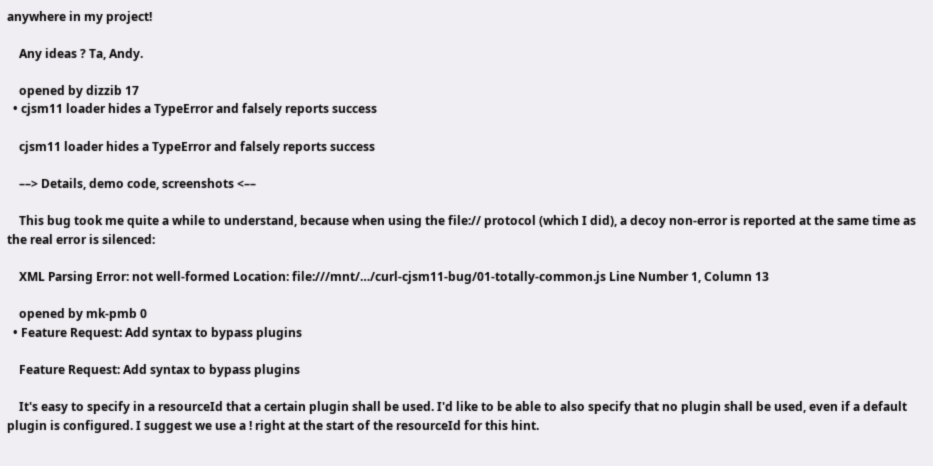anywhere in my project!

    Any ideas ? Ta, Andy.

    opened by dizzib 17
  • cjsm11 loader hides a TypeError and falsely reports success

    cjsm11 loader hides a TypeError and falsely reports success

    ––> Details, demo code, screenshots <––

    This bug took me quite a while to understand, because when using the file:// protocol (which I did), a decoy non-error is reported at the same time as the real error is silenced:

    XML Parsing Error: not well-formed Location: file:///mnt/…/curl-cjsm11-bug/01-totally-common.js Line Number 1, Column 13

    opened by mk-pmb 0
  • Feature Request: Add syntax to bypass plugins

    Feature Request: Add syntax to bypass plugins

    It's easy to specify in a resourceId that a certain plugin shall be used. I'd like to be able to also specify that no plugin shall be used, even if a default plugin is configured. I suggest we use a ! right at the start of the resourceId for this hint.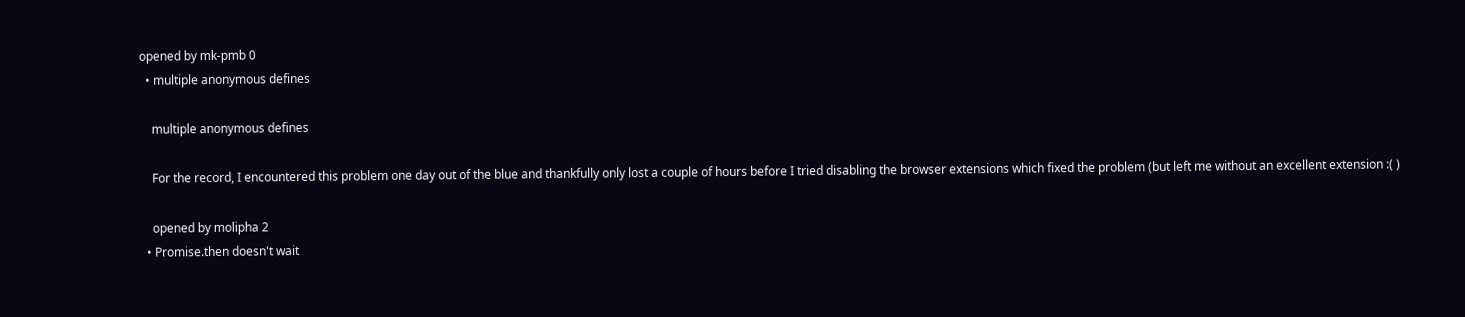opened by mk-pmb 0
  • multiple anonymous defines

    multiple anonymous defines

    For the record, I encountered this problem one day out of the blue and thankfully only lost a couple of hours before I tried disabling the browser extensions which fixed the problem (but left me without an excellent extension :( )

    opened by molipha 2
  • Promise.then doesn't wait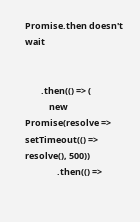Promise.then doesn't wait


        .then(() => (
            new Promise(resolve => setTimeout(() => resolve(), 500))
                .then(() =>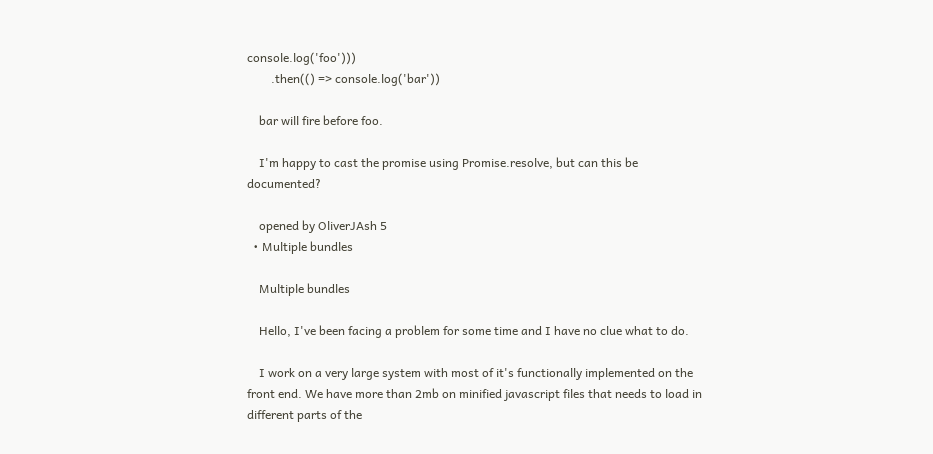console.log('foo')))
        .then(() => console.log('bar'))

    bar will fire before foo.

    I'm happy to cast the promise using Promise.resolve, but can this be documented?

    opened by OliverJAsh 5
  • Multiple bundles

    Multiple bundles

    Hello, I've been facing a problem for some time and I have no clue what to do.

    I work on a very large system with most of it's functionally implemented on the front end. We have more than 2mb on minified javascript files that needs to load in different parts of the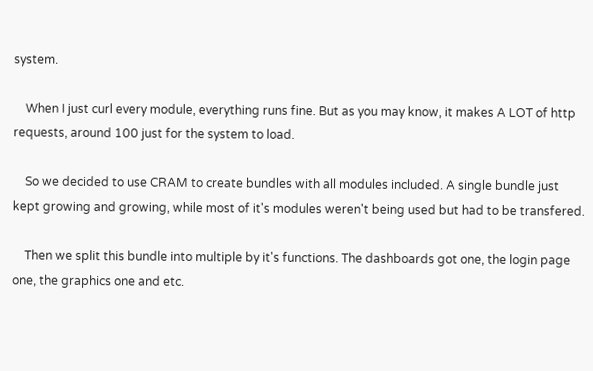system.

    When I just curl every module, everything runs fine. But as you may know, it makes A LOT of http requests, around 100 just for the system to load.

    So we decided to use CRAM to create bundles with all modules included. A single bundle just kept growing and growing, while most of it's modules weren't being used but had to be transfered.

    Then we split this bundle into multiple by it's functions. The dashboards got one, the login page one, the graphics one and etc.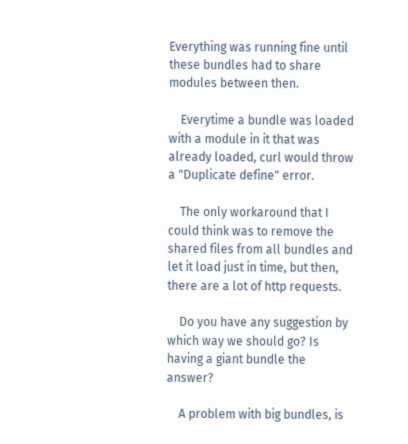Everything was running fine until these bundles had to share modules between then.

    Everytime a bundle was loaded with a module in it that was already loaded, curl would throw a "Duplicate define" error.

    The only workaround that I could think was to remove the shared files from all bundles and let it load just in time, but then, there are a lot of http requests.

    Do you have any suggestion by which way we should go? Is having a giant bundle the answer?

    A problem with big bundles, is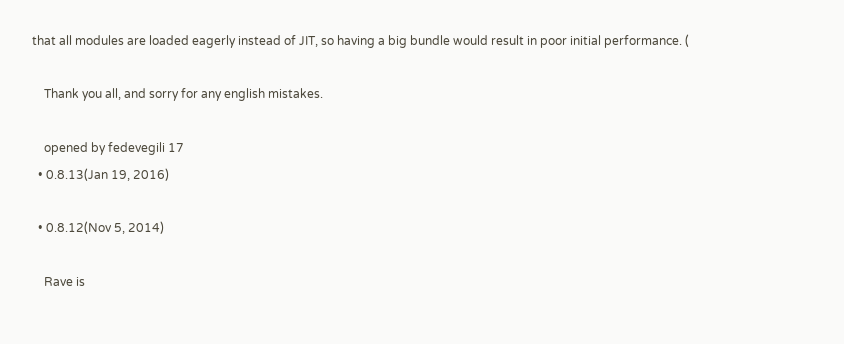that all modules are loaded eagerly instead of JIT, so having a big bundle would result in poor initial performance. (

    Thank you all, and sorry for any english mistakes.

    opened by fedevegili 17
  • 0.8.13(Jan 19, 2016)

  • 0.8.12(Nov 5, 2014)

    Rave is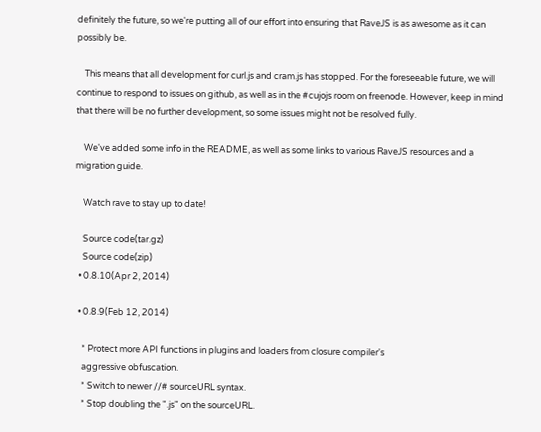definitely the future, so we're putting all of our effort into ensuring that RaveJS is as awesome as it can possibly be.

    This means that all development for curl.js and cram.js has stopped. For the foreseeable future, we will continue to respond to issues on github, as well as in the #cujojs room on freenode. However, keep in mind that there will be no further development, so some issues might not be resolved fully.

    We've added some info in the README, as well as some links to various RaveJS resources and a migration guide.

    Watch rave to stay up to date!

    Source code(tar.gz)
    Source code(zip)
  • 0.8.10(Apr 2, 2014)

  • 0.8.9(Feb 12, 2014)

    * Protect more API functions in plugins and loaders from closure compiler's
    aggressive obfuscation.
    * Switch to newer //# sourceURL syntax.
    * Stop doubling the ".js" on the sourceURL.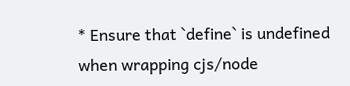* Ensure that `define` is undefined when wrapping cjs/node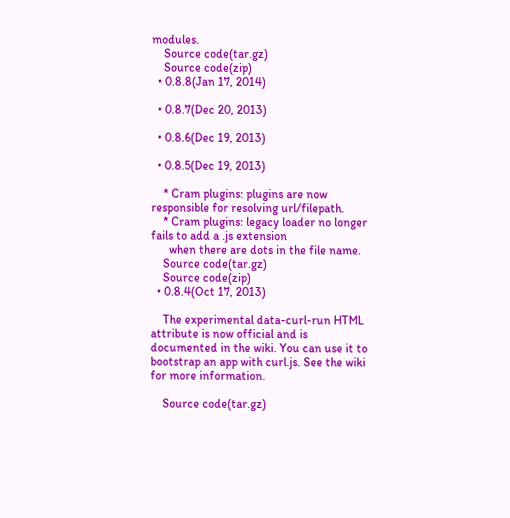modules.
    Source code(tar.gz)
    Source code(zip)
  • 0.8.8(Jan 17, 2014)

  • 0.8.7(Dec 20, 2013)

  • 0.8.6(Dec 19, 2013)

  • 0.8.5(Dec 19, 2013)

    * Cram plugins: plugins are now responsible for resolving url/filepath.
    * Cram plugins: legacy loader no longer fails to add a .js extension
      when there are dots in the file name.
    Source code(tar.gz)
    Source code(zip)
  • 0.8.4(Oct 17, 2013)

    The experimental data-curl-run HTML attribute is now official and is documented in the wiki. You can use it to bootstrap an app with curl.js. See the wiki for more information.

    Source code(tar.gz)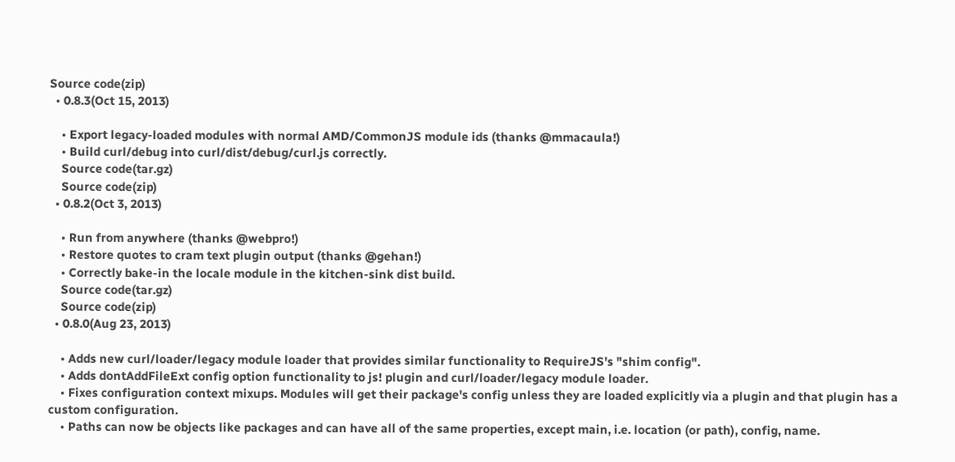Source code(zip)
  • 0.8.3(Oct 15, 2013)

    • Export legacy-loaded modules with normal AMD/CommonJS module ids (thanks @mmacaula!)
    • Build curl/debug into curl/dist/debug/curl.js correctly.
    Source code(tar.gz)
    Source code(zip)
  • 0.8.2(Oct 3, 2013)

    • Run from anywhere (thanks @webpro!)
    • Restore quotes to cram text plugin output (thanks @gehan!)
    • Correctly bake-in the locale module in the kitchen-sink dist build.
    Source code(tar.gz)
    Source code(zip)
  • 0.8.0(Aug 23, 2013)

    • Adds new curl/loader/legacy module loader that provides similar functionality to RequireJS's "shim config".
    • Adds dontAddFileExt config option functionality to js! plugin and curl/loader/legacy module loader.
    • Fixes configuration context mixups. Modules will get their package's config unless they are loaded explicitly via a plugin and that plugin has a custom configuration.
    • Paths can now be objects like packages and can have all of the same properties, except main, i.e. location (or path), config, name.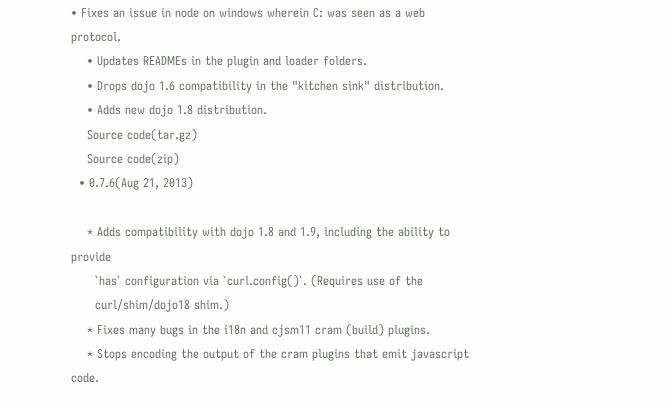• Fixes an issue in node on windows wherein C: was seen as a web protocol.
    • Updates READMEs in the plugin and loader folders.
    • Drops dojo 1.6 compatibility in the "kitchen sink" distribution.
    • Adds new dojo 1.8 distribution.
    Source code(tar.gz)
    Source code(zip)
  • 0.7.6(Aug 21, 2013)

    * Adds compatibility with dojo 1.8 and 1.9, including the ability to provide
      `has` configuration via `curl.config()`. (Requires use of the
      curl/shim/dojo18 shim.)
    * Fixes many bugs in the i18n and cjsm11 cram (build) plugins.
    * Stops encoding the output of the cram plugins that emit javascript code.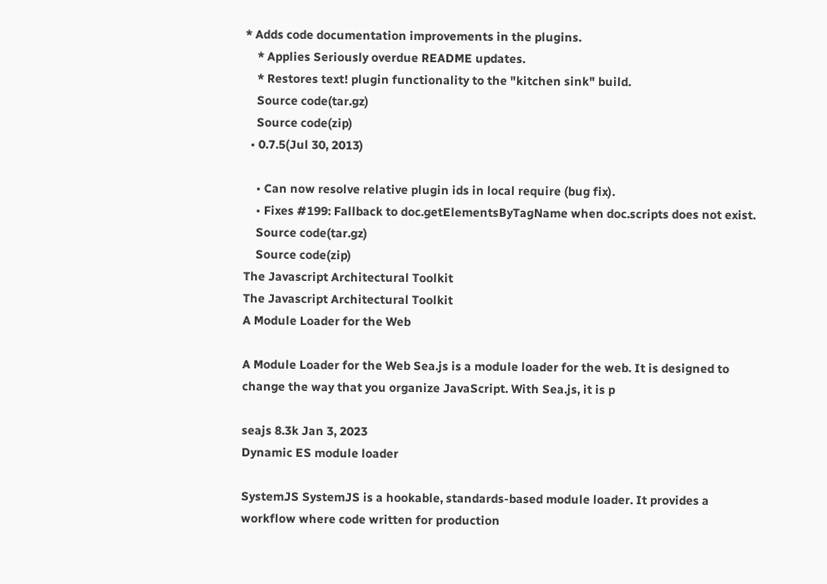* Adds code documentation improvements in the plugins.
    * Applies Seriously overdue README updates.
    * Restores text! plugin functionality to the "kitchen sink" build.
    Source code(tar.gz)
    Source code(zip)
  • 0.7.5(Jul 30, 2013)

    • Can now resolve relative plugin ids in local require (bug fix).
    • Fixes #199: Fallback to doc.getElementsByTagName when doc.scripts does not exist.
    Source code(tar.gz)
    Source code(zip)
The Javascript Architectural Toolkit
The Javascript Architectural Toolkit
A Module Loader for the Web

A Module Loader for the Web Sea.js is a module loader for the web. It is designed to change the way that you organize JavaScript. With Sea.js, it is p

seajs 8.3k Jan 3, 2023
Dynamic ES module loader

SystemJS SystemJS is a hookable, standards-based module loader. It provides a workflow where code written for production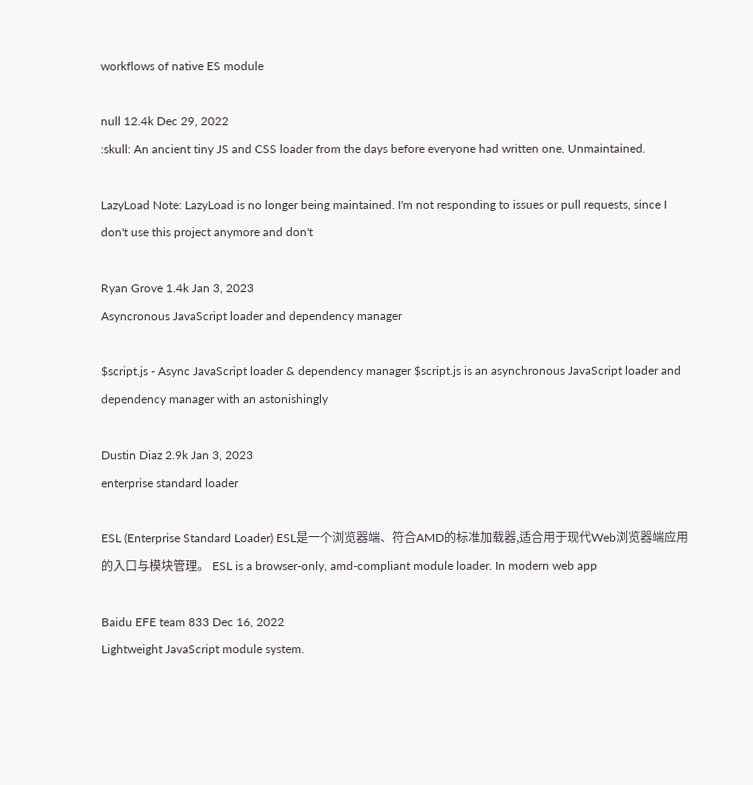workflows of native ES module

null 12.4k Dec 29, 2022
:skull: An ancient tiny JS and CSS loader from the days before everyone had written one. Unmaintained.

LazyLoad Note: LazyLoad is no longer being maintained. I'm not responding to issues or pull requests, since I don't use this project anymore and don't

Ryan Grove 1.4k Jan 3, 2023
Asyncronous JavaScript loader and dependency manager

$script.js - Async JavaScript loader & dependency manager $script.js is an asynchronous JavaScript loader and dependency manager with an astonishingly

Dustin Diaz 2.9k Jan 3, 2023
enterprise standard loader

ESL (Enterprise Standard Loader) ESL是一个浏览器端、符合AMD的标准加载器,适合用于现代Web浏览器端应用的入口与模块管理。 ESL is a browser-only, amd-compliant module loader. In modern web app

Baidu EFE team 833 Dec 16, 2022
Lightweight JavaScript module system.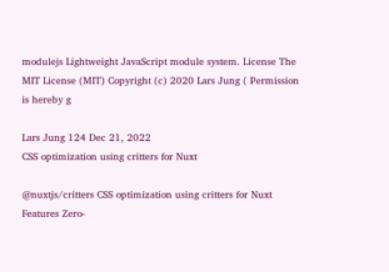modulejs Lightweight JavaScript module system. License The MIT License (MIT) Copyright (c) 2020 Lars Jung ( Permission is hereby g

Lars Jung 124 Dec 21, 2022
CSS optimization using critters for Nuxt

@nuxtjs/critters CSS optimization using critters for Nuxt Features Zero-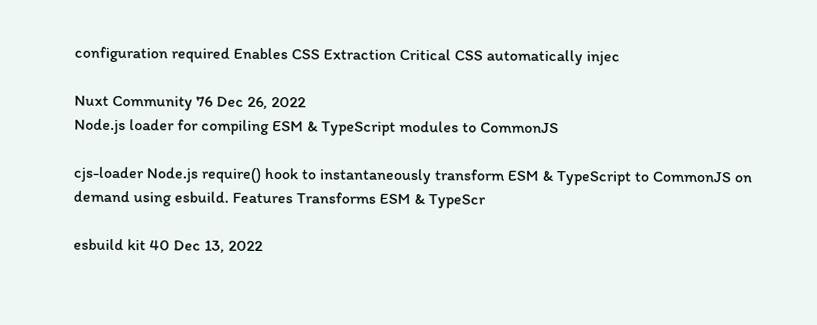configuration required Enables CSS Extraction Critical CSS automatically injec

Nuxt Community 76 Dec 26, 2022
Node.js loader for compiling ESM & TypeScript modules to CommonJS

cjs-loader Node.js require() hook to instantaneously transform ESM & TypeScript to CommonJS on demand using esbuild. Features Transforms ESM & TypeScr

esbuild kit 40 Dec 13, 2022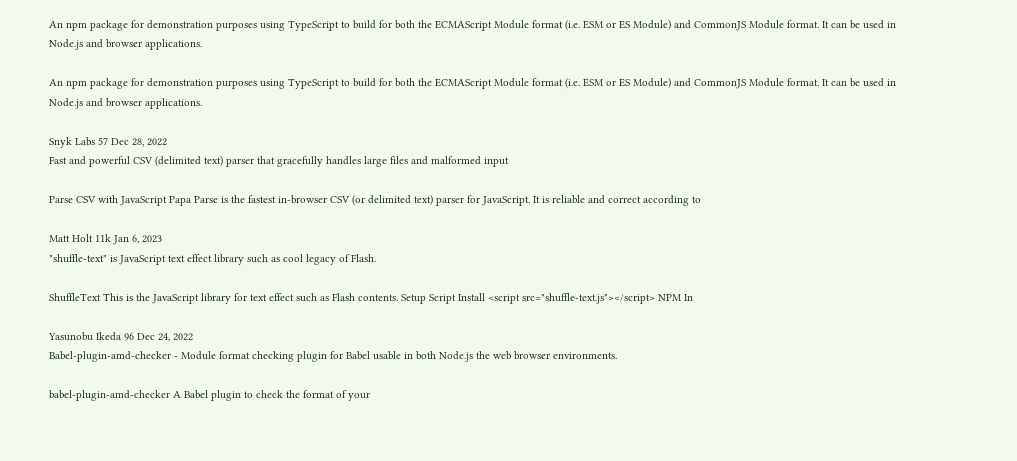An npm package for demonstration purposes using TypeScript to build for both the ECMAScript Module format (i.e. ESM or ES Module) and CommonJS Module format. It can be used in Node.js and browser applications.

An npm package for demonstration purposes using TypeScript to build for both the ECMAScript Module format (i.e. ESM or ES Module) and CommonJS Module format. It can be used in Node.js and browser applications.

Snyk Labs 57 Dec 28, 2022
Fast and powerful CSV (delimited text) parser that gracefully handles large files and malformed input

Parse CSV with JavaScript Papa Parse is the fastest in-browser CSV (or delimited text) parser for JavaScript. It is reliable and correct according to

Matt Holt 11k Jan 6, 2023
"shuffle-text" is JavaScript text effect library such as cool legacy of Flash.

ShuffleText This is the JavaScript library for text effect such as Flash contents. Setup Script Install <script src="shuffle-text.js"></script> NPM In

Yasunobu Ikeda 96 Dec 24, 2022
Babel-plugin-amd-checker - Module format checking plugin for Babel usable in both Node.js the web browser environments.

babel-plugin-amd-checker A Babel plugin to check the format of your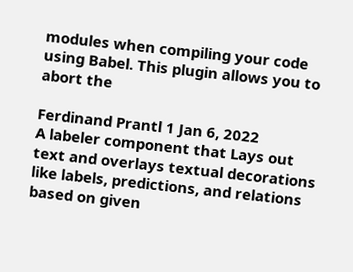modules when compiling your code using Babel. This plugin allows you to abort the

Ferdinand Prantl 1 Jan 6, 2022
A labeler component that Lays out text and overlays textual decorations like labels, predictions, and relations based on given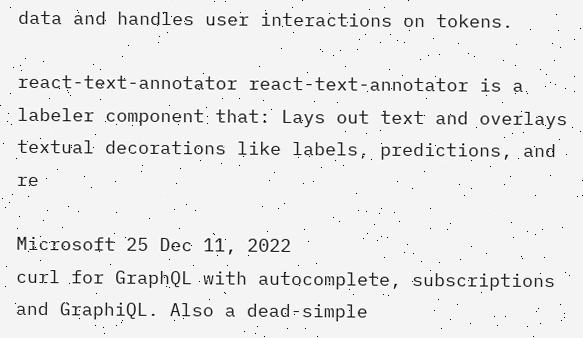data and handles user interactions on tokens.

react-text-annotator react-text-annotator is a labeler component that: Lays out text and overlays textual decorations like labels, predictions, and re

Microsoft 25 Dec 11, 2022
curl for GraphQL with autocomplete, subscriptions and GraphiQL. Also a dead-simple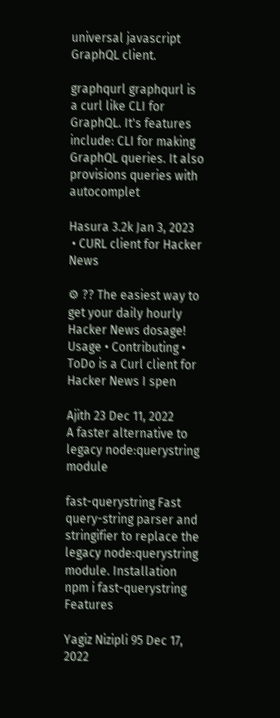universal javascript GraphQL client.

graphqurl graphqurl is a curl like CLI for GraphQL. It's features include: CLI for making GraphQL queries. It also provisions queries with autocomplet

Hasura 3.2k Jan 3, 2023
 • CURL client for Hacker News

⚙ ?? The easiest way to get your daily hourly Hacker News dosage! Usage • Contributing • ToDo is a Curl client for Hacker News I spen

Ajith 23 Dec 11, 2022
A faster alternative to legacy node:querystring module

fast-querystring Fast query-string parser and stringifier to replace the legacy node:querystring module. Installation npm i fast-querystring Features

Yagiz Nizipli 95 Dec 17, 2022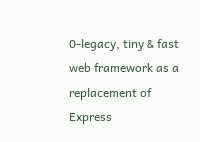0-legacy, tiny & fast web framework as a replacement of Express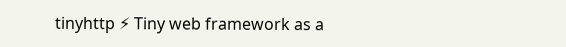tinyhttp ⚡ Tiny web framework as a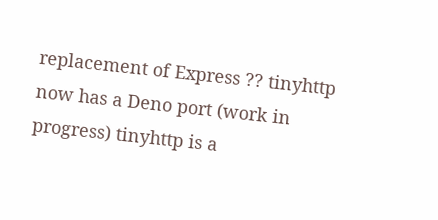replacement of Express ?? tinyhttp now has a Deno port (work in progress) tinyhttp is a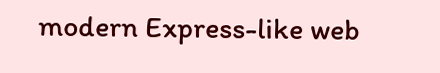modern Express-like web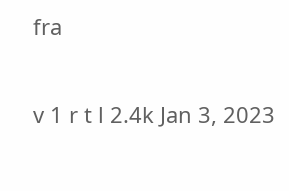fra

v 1 r t l 2.4k Jan 3, 2023